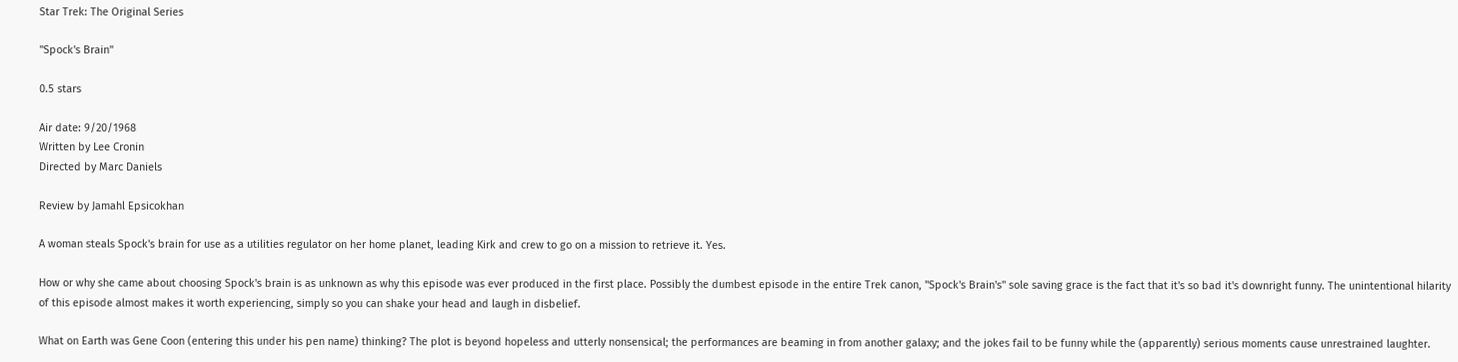Star Trek: The Original Series

"Spock's Brain"

0.5 stars

Air date: 9/20/1968
Written by Lee Cronin
Directed by Marc Daniels

Review by Jamahl Epsicokhan

A woman steals Spock's brain for use as a utilities regulator on her home planet, leading Kirk and crew to go on a mission to retrieve it. Yes.

How or why she came about choosing Spock's brain is as unknown as why this episode was ever produced in the first place. Possibly the dumbest episode in the entire Trek canon, "Spock's Brain's" sole saving grace is the fact that it's so bad it's downright funny. The unintentional hilarity of this episode almost makes it worth experiencing, simply so you can shake your head and laugh in disbelief.

What on Earth was Gene Coon (entering this under his pen name) thinking? The plot is beyond hopeless and utterly nonsensical; the performances are beaming in from another galaxy; and the jokes fail to be funny while the (apparently) serious moments cause unrestrained laughter.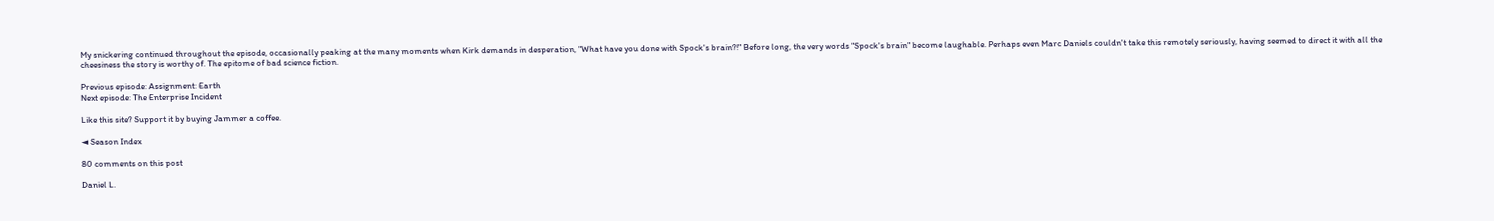My snickering continued throughout the episode, occasionally peaking at the many moments when Kirk demands in desperation, "What have you done with Spock's brain?!" Before long, the very words "Spock's brain" become laughable. Perhaps even Marc Daniels couldn't take this remotely seriously, having seemed to direct it with all the cheesiness the story is worthy of. The epitome of bad science fiction.

Previous episode: Assignment: Earth
Next episode: The Enterprise Incident

Like this site? Support it by buying Jammer a coffee.

◄ Season Index

80 comments on this post

Daniel L.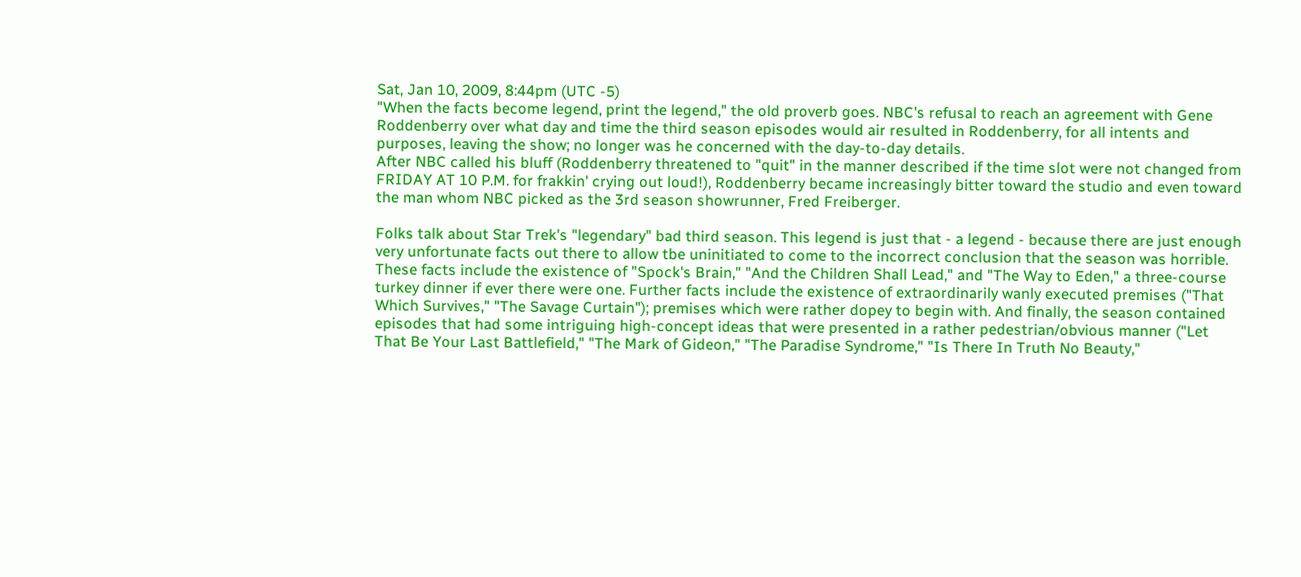Sat, Jan 10, 2009, 8:44pm (UTC -5)
"When the facts become legend, print the legend," the old proverb goes. NBC's refusal to reach an agreement with Gene Roddenberry over what day and time the third season episodes would air resulted in Roddenberry, for all intents and purposes, leaving the show; no longer was he concerned with the day-to-day details.
After NBC called his bluff (Roddenberry threatened to "quit" in the manner described if the time slot were not changed from FRIDAY AT 10 P.M. for frakkin' crying out loud!), Roddenberry became increasingly bitter toward the studio and even toward the man whom NBC picked as the 3rd season showrunner, Fred Freiberger.

Folks talk about Star Trek's "legendary" bad third season. This legend is just that - a legend - because there are just enough very unfortunate facts out there to allow tbe uninitiated to come to the incorrect conclusion that the season was horrible.
These facts include the existence of "Spock's Brain," "And the Children Shall Lead," and "The Way to Eden," a three-course turkey dinner if ever there were one. Further facts include the existence of extraordinarily wanly executed premises ("That Which Survives," "The Savage Curtain"); premises which were rather dopey to begin with. And finally, the season contained episodes that had some intriguing high-concept ideas that were presented in a rather pedestrian/obvious manner ("Let That Be Your Last Battlefield," "The Mark of Gideon," "The Paradise Syndrome," "Is There In Truth No Beauty,"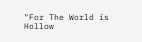"For The World is Hollow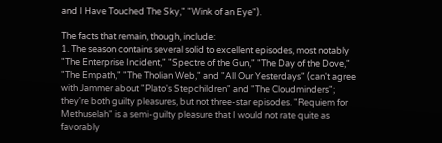and I Have Touched The Sky," "Wink of an Eye").

The facts that remain, though, include:
1. The season contains several solid to excellent episodes, most notably "The Enterprise Incident," "Spectre of the Gun," "The Day of the Dove," "The Empath," "The Tholian Web," and "All Our Yesterdays" (can't agree with Jammer about "Plato's Stepchildren" and "The Cloudminders"; they're both guilty pleasures, but not three-star episodes. "Requiem for Methuselah" is a semi-guilty pleasure that I would not rate quite as favorably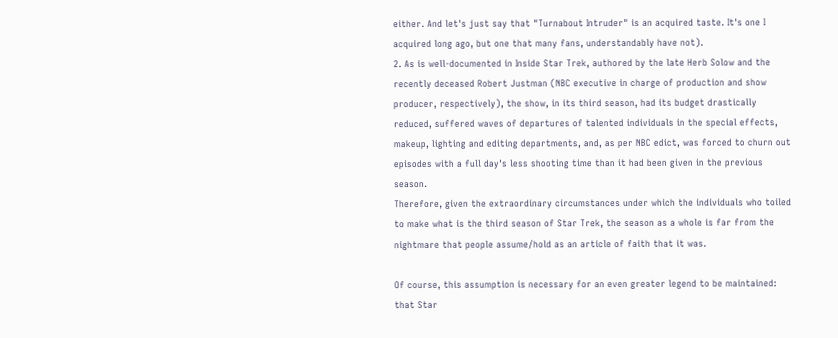either. And let's just say that "Turnabout Intruder" is an acquired taste. It's one I acquired long ago, but one that many fans, understandably have not).
2. As is well-documented in Inside Star Trek, authored by the late Herb Solow and the recently deceased Robert Justman (NBC executive in charge of production and show producer, respectively), the show, in its third season, had its budget drastically reduced, suffered waves of departures of talented individuals in the special effects, makeup, lighting and editing departments, and, as per NBC edict, was forced to churn out episodes with a full day's less shooting time than it had been given in the previous season.
Therefore, given the extraordinary circumstances under which the individuals who toiled to make what is the third season of Star Trek, the season as a whole is far from the nightmare that people assume/hold as an article of faith that it was.

Of course, this assumption is necessary for an even greater legend to be maintained: that Star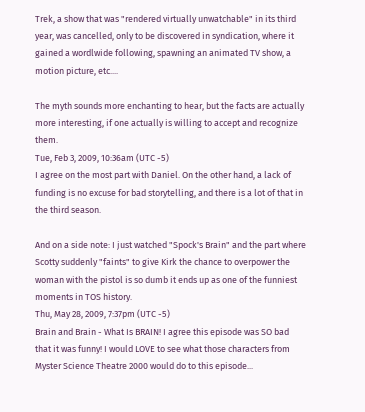Trek, a show that was "rendered virtually unwatchable" in its third year, was cancelled, only to be discovered in syndication, where it gained a wordlwide following, spawning an animated TV show, a motion picture, etc....

The myth sounds more enchanting to hear, but the facts are actually more interesting, if one actually is willing to accept and recognize them.
Tue, Feb 3, 2009, 10:36am (UTC -5)
I agree on the most part with Daniel. On the other hand, a lack of funding is no excuse for bad storytelling, and there is a lot of that in the third season.

And on a side note: I just watched "Spock's Brain" and the part where Scotty suddenly "faints" to give Kirk the chance to overpower the woman with the pistol is so dumb it ends up as one of the funniest moments in TOS history.
Thu, May 28, 2009, 7:37pm (UTC -5)
Brain and Brain - What Is BRAIN! I agree this episode was SO bad that it was funny! I would LOVE to see what those characters from Myster Science Theatre 2000 would do to this episode...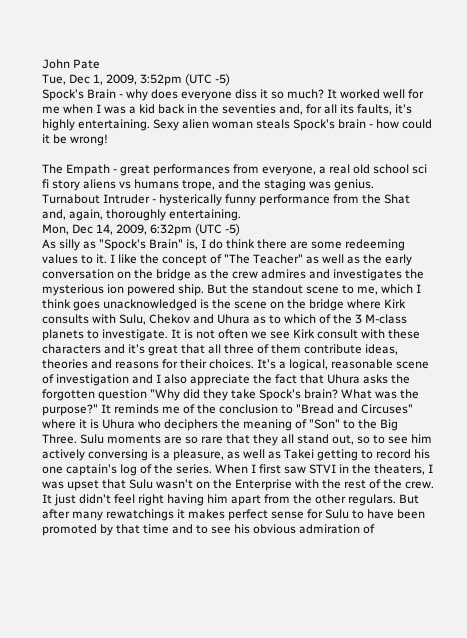John Pate
Tue, Dec 1, 2009, 3:52pm (UTC -5)
Spock's Brain - why does everyone diss it so much? It worked well for me when I was a kid back in the seventies and, for all its faults, it's highly entertaining. Sexy alien woman steals Spock's brain - how could it be wrong!

The Empath - great performances from everyone, a real old school sci fi story aliens vs humans trope, and the staging was genius.
Turnabout Intruder - hysterically funny performance from the Shat and, again, thoroughly entertaining.
Mon, Dec 14, 2009, 6:32pm (UTC -5)
As silly as "Spock's Brain" is, I do think there are some redeeming values to it. I like the concept of "The Teacher" as well as the early conversation on the bridge as the crew admires and investigates the mysterious ion powered ship. But the standout scene to me, which I think goes unacknowledged is the scene on the bridge where Kirk consults with Sulu, Chekov and Uhura as to which of the 3 M-class planets to investigate. It is not often we see Kirk consult with these characters and it's great that all three of them contribute ideas, theories and reasons for their choices. It's a logical, reasonable scene of investigation and I also appreciate the fact that Uhura asks the forgotten question "Why did they take Spock's brain? What was the purpose?" It reminds me of the conclusion to "Bread and Circuses" where it is Uhura who deciphers the meaning of "Son" to the Big Three. Sulu moments are so rare that they all stand out, so to see him actively conversing is a pleasure, as well as Takei getting to record his one captain's log of the series. When I first saw STVI in the theaters, I was upset that Sulu wasn't on the Enterprise with the rest of the crew. It just didn't feel right having him apart from the other regulars. But after many rewatchings it makes perfect sense for Sulu to have been promoted by that time and to see his obvious admiration of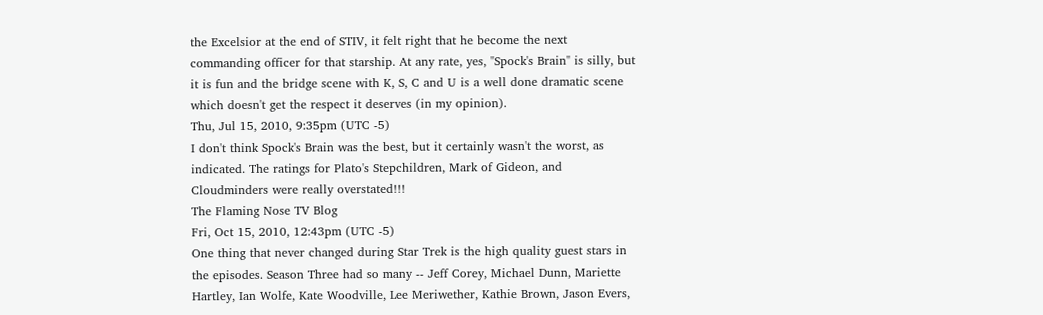the Excelsior at the end of STIV, it felt right that he become the next commanding officer for that starship. At any rate, yes, "Spock's Brain" is silly, but it is fun and the bridge scene with K, S, C and U is a well done dramatic scene which doesn't get the respect it deserves (in my opinion).
Thu, Jul 15, 2010, 9:35pm (UTC -5)
I don't think Spock's Brain was the best, but it certainly wasn't the worst, as indicated. The ratings for Plato's Stepchildren, Mark of Gideon, and Cloudminders were really overstated!!!
The Flaming Nose TV Blog
Fri, Oct 15, 2010, 12:43pm (UTC -5)
One thing that never changed during Star Trek is the high quality guest stars in the episodes. Season Three had so many -- Jeff Corey, Michael Dunn, Mariette Hartley, Ian Wolfe, Kate Woodville, Lee Meriwether, Kathie Brown, Jason Evers,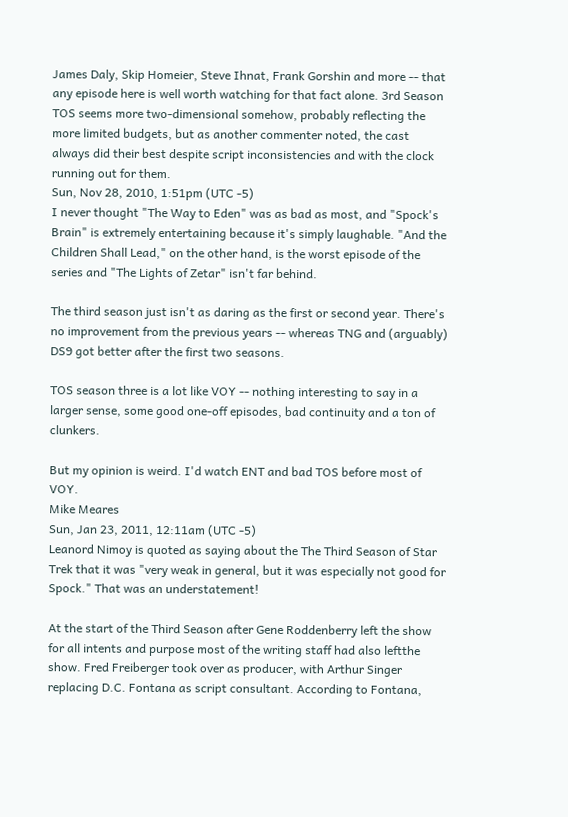James Daly, Skip Homeier, Steve Ihnat, Frank Gorshin and more -- that any episode here is well worth watching for that fact alone. 3rd Season TOS seems more two-dimensional somehow, probably reflecting the more limited budgets, but as another commenter noted, the cast always did their best despite script inconsistencies and with the clock running out for them.
Sun, Nov 28, 2010, 1:51pm (UTC -5)
I never thought "The Way to Eden" was as bad as most, and "Spock's Brain" is extremely entertaining because it's simply laughable. "And the Children Shall Lead," on the other hand, is the worst episode of the series and "The Lights of Zetar" isn't far behind.

The third season just isn't as daring as the first or second year. There's no improvement from the previous years -- whereas TNG and (arguably) DS9 got better after the first two seasons.

TOS season three is a lot like VOY -- nothing interesting to say in a larger sense, some good one-off episodes, bad continuity and a ton of clunkers.

But my opinion is weird. I'd watch ENT and bad TOS before most of VOY.
Mike Meares
Sun, Jan 23, 2011, 12:11am (UTC -5)
Leanord Nimoy is quoted as saying about the The Third Season of Star Trek that it was "very weak in general, but it was especially not good for Spock." That was an understatement!

At the start of the Third Season after Gene Roddenberry left the show for all intents and purpose most of the writing staff had also leftthe show. Fred Freiberger took over as producer, with Arthur Singer replacing D.C. Fontana as script consultant. According to Fontana,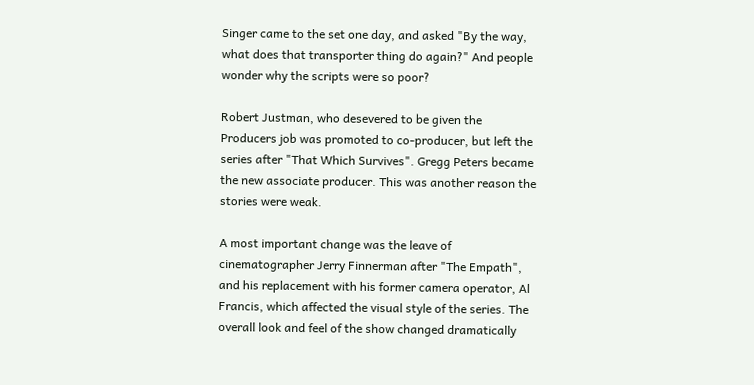Singer came to the set one day, and asked "By the way, what does that transporter thing do again?" And people wonder why the scripts were so poor?

Robert Justman, who desevered to be given the Producers job was promoted to co-producer, but left the series after "That Which Survives". Gregg Peters became the new associate producer. This was another reason the stories were weak.

A most important change was the leave of cinematographer Jerry Finnerman after "The Empath", and his replacement with his former camera operator, Al Francis, which affected the visual style of the series. The overall look and feel of the show changed dramatically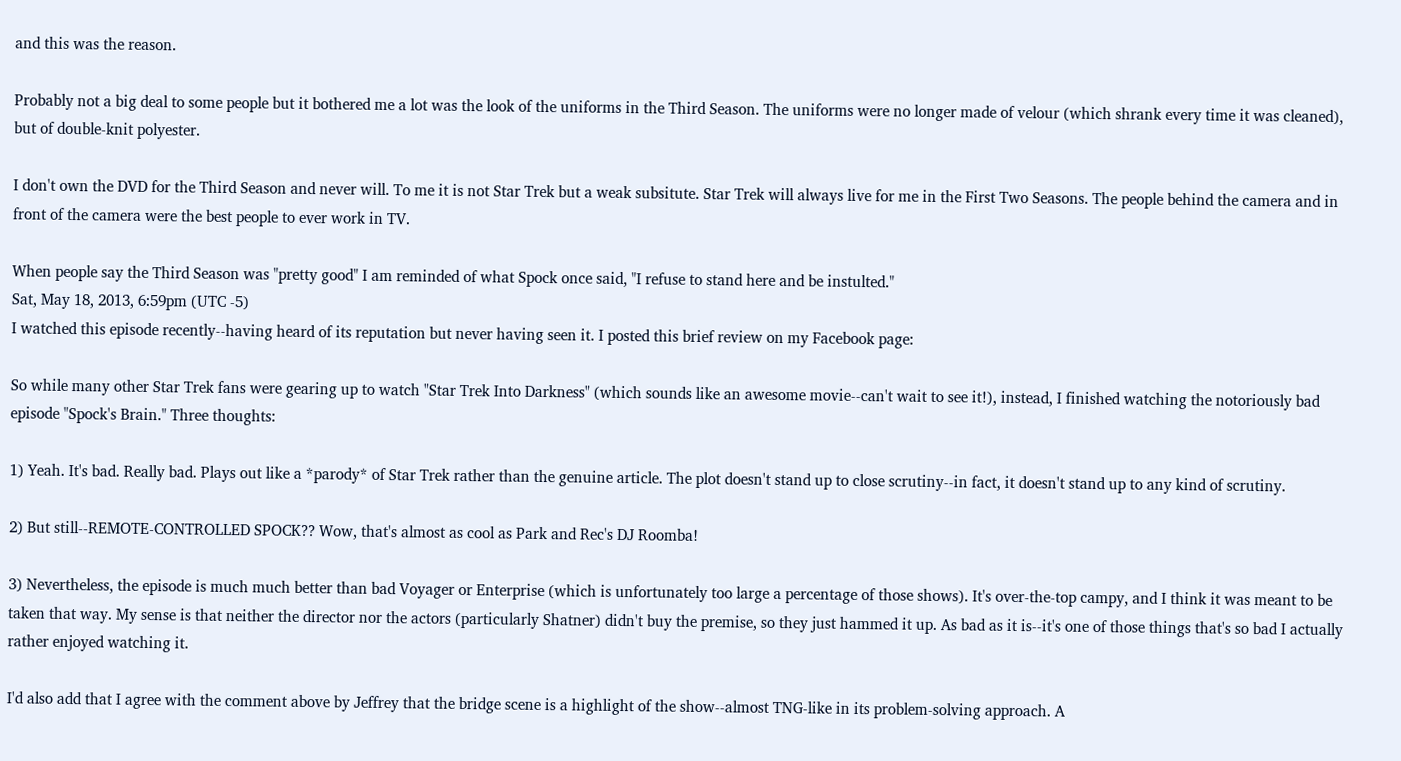and this was the reason.

Probably not a big deal to some people but it bothered me a lot was the look of the uniforms in the Third Season. The uniforms were no longer made of velour (which shrank every time it was cleaned), but of double-knit polyester.

I don't own the DVD for the Third Season and never will. To me it is not Star Trek but a weak subsitute. Star Trek will always live for me in the First Two Seasons. The people behind the camera and in front of the camera were the best people to ever work in TV.

When people say the Third Season was "pretty good" I am reminded of what Spock once said, "I refuse to stand here and be instulted."
Sat, May 18, 2013, 6:59pm (UTC -5)
I watched this episode recently--having heard of its reputation but never having seen it. I posted this brief review on my Facebook page:

So while many other Star Trek fans were gearing up to watch "Star Trek Into Darkness" (which sounds like an awesome movie--can't wait to see it!), instead, I finished watching the notoriously bad episode "Spock's Brain." Three thoughts:

1) Yeah. It's bad. Really bad. Plays out like a *parody* of Star Trek rather than the genuine article. The plot doesn't stand up to close scrutiny--in fact, it doesn't stand up to any kind of scrutiny.

2) But still--REMOTE-CONTROLLED SPOCK?? Wow, that's almost as cool as Park and Rec's DJ Roomba!

3) Nevertheless, the episode is much much better than bad Voyager or Enterprise (which is unfortunately too large a percentage of those shows). It's over-the-top campy, and I think it was meant to be taken that way. My sense is that neither the director nor the actors (particularly Shatner) didn't buy the premise, so they just hammed it up. As bad as it is--it's one of those things that's so bad I actually rather enjoyed watching it.

I'd also add that I agree with the comment above by Jeffrey that the bridge scene is a highlight of the show--almost TNG-like in its problem-solving approach. A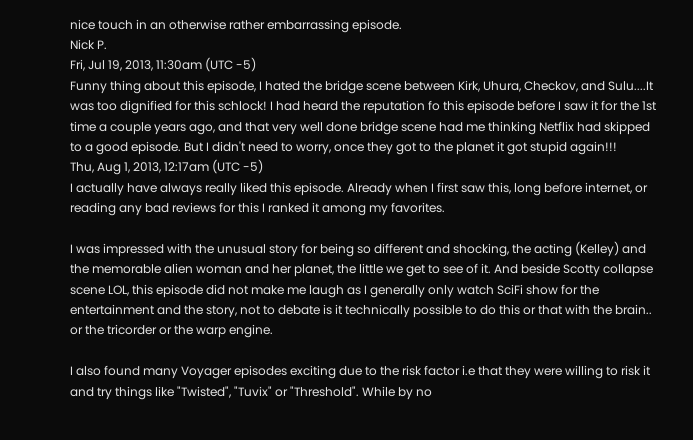nice touch in an otherwise rather embarrassing episode.
Nick P.
Fri, Jul 19, 2013, 11:30am (UTC -5)
Funny thing about this episode, I hated the bridge scene between Kirk, Uhura, Checkov, and Sulu....It was too dignified for this schlock! I had heard the reputation fo this episode before I saw it for the 1st time a couple years ago, and that very well done bridge scene had me thinking Netflix had skipped to a good episode. But I didn't need to worry, once they got to the planet it got stupid again!!!
Thu, Aug 1, 2013, 12:17am (UTC -5)
I actually have always really liked this episode. Already when I first saw this, long before internet, or reading any bad reviews for this I ranked it among my favorites.

I was impressed with the unusual story for being so different and shocking, the acting (Kelley) and the memorable alien woman and her planet, the little we get to see of it. And beside Scotty collapse scene LOL, this episode did not make me laugh as I generally only watch SciFi show for the entertainment and the story, not to debate is it technically possible to do this or that with the brain.. or the tricorder or the warp engine.

I also found many Voyager episodes exciting due to the risk factor i.e that they were willing to risk it and try things like "Twisted", "Tuvix" or "Threshold". While by no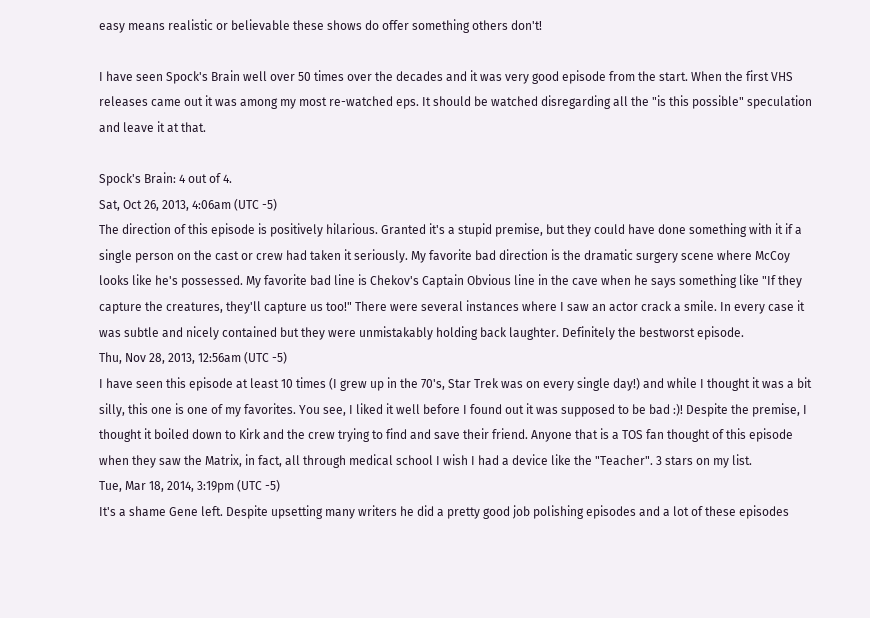easy means realistic or believable these shows do offer something others don't!

I have seen Spock's Brain well over 50 times over the decades and it was very good episode from the start. When the first VHS releases came out it was among my most re-watched eps. It should be watched disregarding all the "is this possible" speculation and leave it at that.

Spock's Brain: 4 out of 4.
Sat, Oct 26, 2013, 4:06am (UTC -5)
The direction of this episode is positively hilarious. Granted it's a stupid premise, but they could have done something with it if a single person on the cast or crew had taken it seriously. My favorite bad direction is the dramatic surgery scene where McCoy looks like he's possessed. My favorite bad line is Chekov's Captain Obvious line in the cave when he says something like "If they capture the creatures, they'll capture us too!" There were several instances where I saw an actor crack a smile. In every case it was subtle and nicely contained but they were unmistakably holding back laughter. Definitely the bestworst episode.
Thu, Nov 28, 2013, 12:56am (UTC -5)
I have seen this episode at least 10 times (I grew up in the 70's, Star Trek was on every single day!) and while I thought it was a bit silly, this one is one of my favorites. You see, I liked it well before I found out it was supposed to be bad :)! Despite the premise, I thought it boiled down to Kirk and the crew trying to find and save their friend. Anyone that is a TOS fan thought of this episode when they saw the Matrix, in fact, all through medical school I wish I had a device like the "Teacher". 3 stars on my list.
Tue, Mar 18, 2014, 3:19pm (UTC -5)
It's a shame Gene left. Despite upsetting many writers he did a pretty good job polishing episodes and a lot of these episodes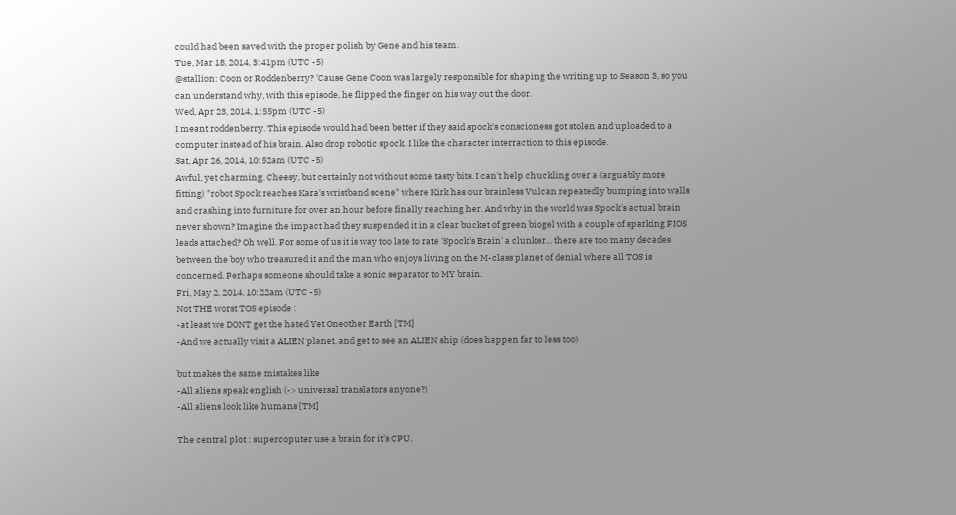could had been saved with the proper polish by Gene and his team.
Tue, Mar 18, 2014, 3:41pm (UTC -5)
@stallion: Coon or Roddenberry? 'Cause Gene Coon was largely responsible for shaping the writing up to Season 3, so you can understand why, with this episode, he flipped the finger on his way out the door.
Wed, Apr 23, 2014, 1:55pm (UTC -5)
I meant roddenberry. This episode would had been better if they said spock's conscioness got stolen and uploaded to a computer instead of his brain. Also drop robotic spock. I like the character interraction to this episode.
Sat, Apr 26, 2014, 10:52am (UTC -5)
Awful, yet charming. Cheesy, but certainly not without some tasty bits. I can't help chuckling over a (arguably more fitting) "robot Spock reaches Kara's wristband scene" where Kirk has our brainless Vulcan repeatedly bumping into walls and crashing into furniture for over an hour before finally reaching her. And why in the world was Spock's actual brain never shown? Imagine the impact had they suspended it in a clear bucket of green biogel with a couple of sparking FIOS leads attached? Oh well. For some of us it is way too late to rate 'Spock's Brain' a clunker... there are too many decades between the boy who treasured it and the man who enjoys living on the M-class planet of denial where all TOS is concerned. Perhaps someone should take a sonic separator to MY brain.
Fri, May 2, 2014, 10:22am (UTC -5)
Not THE worst TOS episode :
-at least we DONT get the hated Yet Oneother Earth [TM]
-And we actually visit a ALIEN planet, and get to see an ALIEN ship (does happen far to less too)

but makes the same mistakes like
-All aliens speak english (-> universal translators anyone?)
-All aliens look like humans [TM]

The central plot : supercoputer use a brain for it's CPU,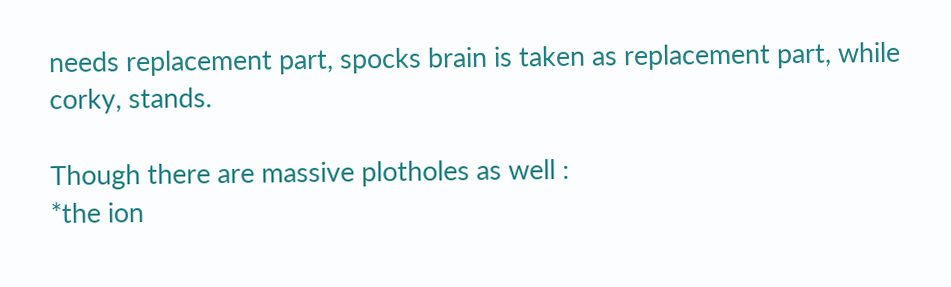needs replacement part, spocks brain is taken as replacement part, while corky, stands.

Though there are massive plotholes as well :
*the ion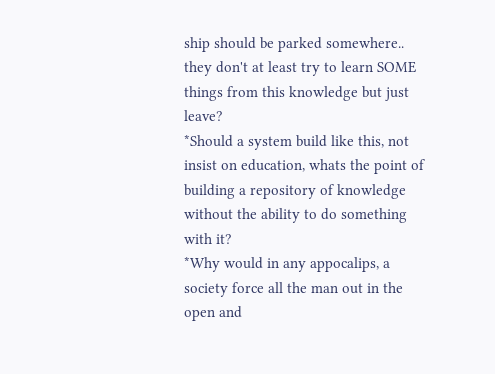ship should be parked somewhere.. they don't at least try to learn SOME things from this knowledge but just leave?
*Should a system build like this, not insist on education, whats the point of building a repository of knowledge without the ability to do something with it?
*Why would in any appocalips, a society force all the man out in the open and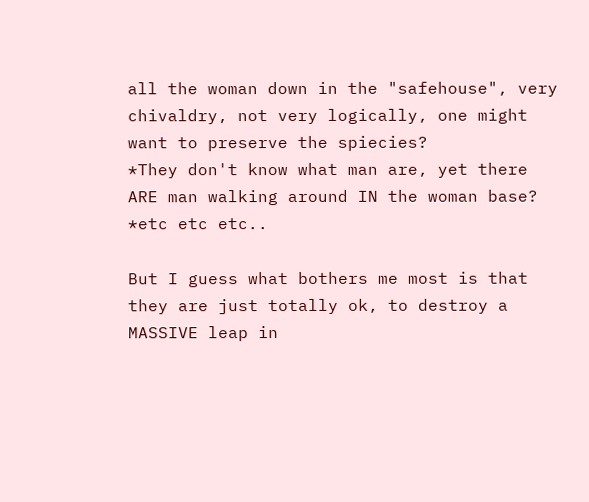all the woman down in the "safehouse", very chivaldry, not very logically, one might want to preserve the spiecies?
*They don't know what man are, yet there ARE man walking around IN the woman base?
*etc etc etc..

But I guess what bothers me most is that they are just totally ok, to destroy a MASSIVE leap in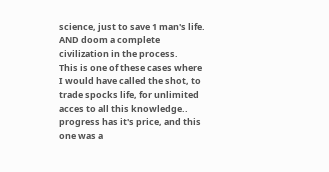science, just to save 1 man's life. AND doom a complete civilization in the process.
This is one of these cases where I would have called the shot, to trade spocks life, for unlimited acces to all this knowledge.. progress has it's price, and this one was a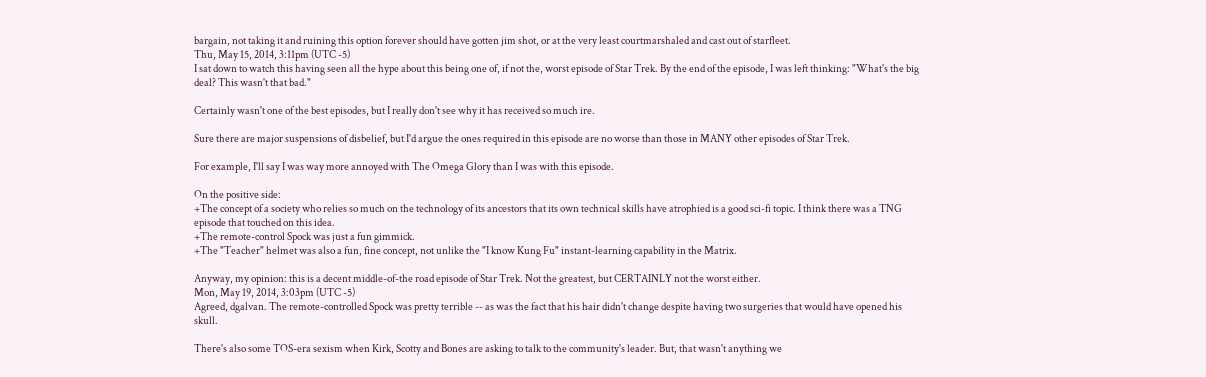bargain, not taking it and ruining this option forever should have gotten jim shot, or at the very least courtmarshaled and cast out of starfleet.
Thu, May 15, 2014, 3:11pm (UTC -5)
I sat down to watch this having seen all the hype about this being one of, if not the, worst episode of Star Trek. By the end of the episode, I was left thinking: "What's the big deal? This wasn't that bad."

Certainly wasn't one of the best episodes, but I really don't see why it has received so much ire.

Sure there are major suspensions of disbelief, but I'd argue the ones required in this episode are no worse than those in MANY other episodes of Star Trek.

For example, I'll say I was way more annoyed with The Omega Glory than I was with this episode.

On the positive side:
+The concept of a society who relies so much on the technology of its ancestors that its own technical skills have atrophied is a good sci-fi topic. I think there was a TNG episode that touched on this idea.
+The remote-control Spock was just a fun gimmick.
+The "Teacher" helmet was also a fun, fine concept, not unlike the "I know Kung Fu" instant-learning capability in the Matrix.

Anyway, my opinion: this is a decent middle-of-the road episode of Star Trek. Not the greatest, but CERTAINLY not the worst either.
Mon, May 19, 2014, 3:03pm (UTC -5)
Agreed, dgalvan. The remote-controlled Spock was pretty terrible -- as was the fact that his hair didn't change despite having two surgeries that would have opened his skull.

There's also some TOS-era sexism when Kirk, Scotty and Bones are asking to talk to the community's leader. But, that wasn't anything we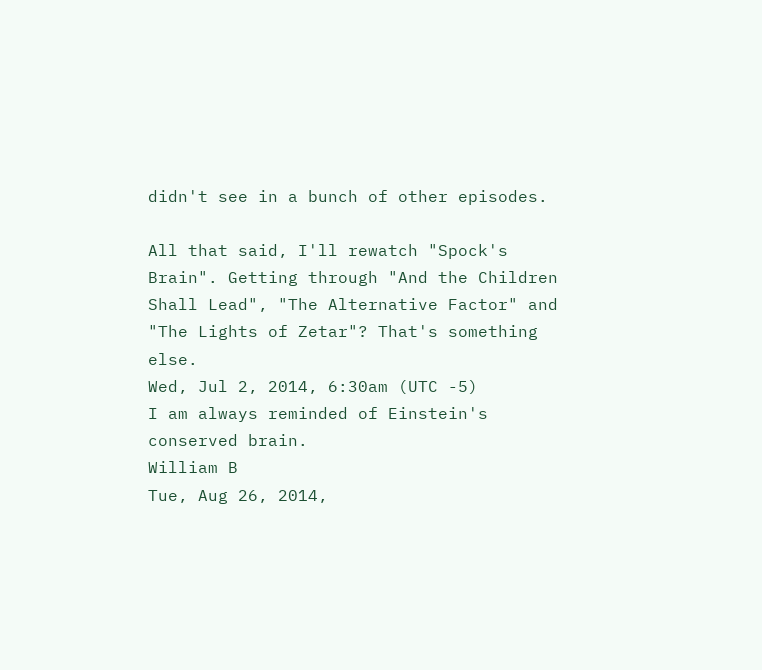didn't see in a bunch of other episodes.

All that said, I'll rewatch "Spock's Brain". Getting through "And the Children Shall Lead", "The Alternative Factor" and "The Lights of Zetar"? That's something else.
Wed, Jul 2, 2014, 6:30am (UTC -5)
I am always reminded of Einstein's conserved brain.
William B
Tue, Aug 26, 2014,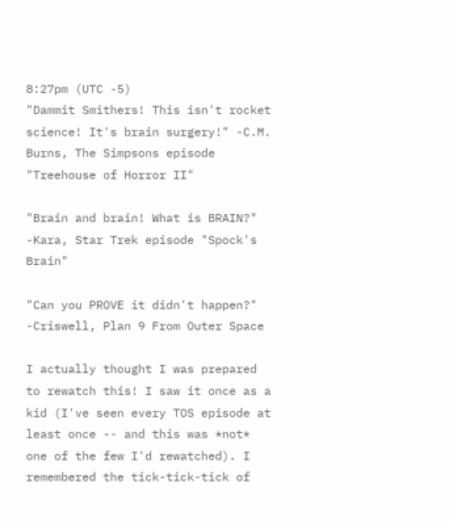8:27pm (UTC -5)
"Dammit Smithers! This isn't rocket science! It's brain surgery!" -C.M. Burns, The Simpsons episode "Treehouse of Horror II"

"Brain and brain! What is BRAIN?" -Kara, Star Trek episode "Spock's Brain"

"Can you PROVE it didn't happen?" -Criswell, Plan 9 From Outer Space

I actually thought I was prepared to rewatch this! I saw it once as a kid (I've seen every TOS episode at least once -- and this was *not* one of the few I'd rewatched). I remembered the tick-tick-tick of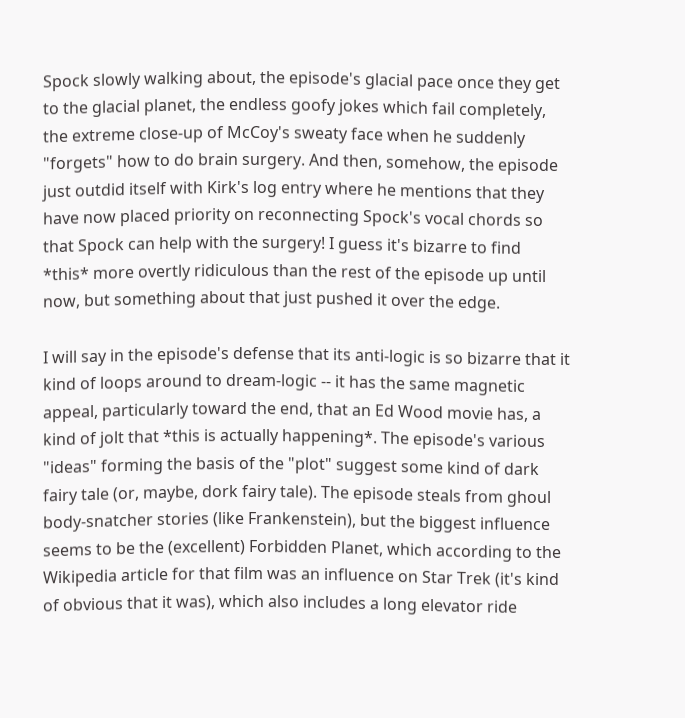Spock slowly walking about, the episode's glacial pace once they get to the glacial planet, the endless goofy jokes which fail completely, the extreme close-up of McCoy's sweaty face when he suddenly "forgets" how to do brain surgery. And then, somehow, the episode just outdid itself with Kirk's log entry where he mentions that they have now placed priority on reconnecting Spock's vocal chords so that Spock can help with the surgery! I guess it's bizarre to find *this* more overtly ridiculous than the rest of the episode up until now, but something about that just pushed it over the edge.

I will say in the episode's defense that its anti-logic is so bizarre that it kind of loops around to dream-logic -- it has the same magnetic appeal, particularly toward the end, that an Ed Wood movie has, a kind of jolt that *this is actually happening*. The episode's various "ideas" forming the basis of the "plot" suggest some kind of dark fairy tale (or, maybe, dork fairy tale). The episode steals from ghoul body-snatcher stories (like Frankenstein), but the biggest influence seems to be the (excellent) Forbidden Planet, which according to the Wikipedia article for that film was an influence on Star Trek (it's kind of obvious that it was), which also includes a long elevator ride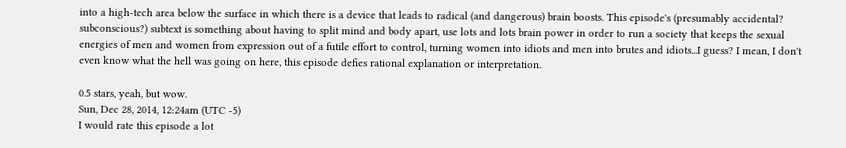into a high-tech area below the surface in which there is a device that leads to radical (and dangerous) brain boosts. This episode's (presumably accidental? subconscious?) subtext is something about having to split mind and body apart, use lots and lots brain power in order to run a society that keeps the sexual energies of men and women from expression out of a futile effort to control, turning women into idiots and men into brutes and idiots...I guess? I mean, I don't even know what the hell was going on here, this episode defies rational explanation or interpretation.

0.5 stars, yeah, but wow.
Sun, Dec 28, 2014, 12:24am (UTC -5)
I would rate this episode a lot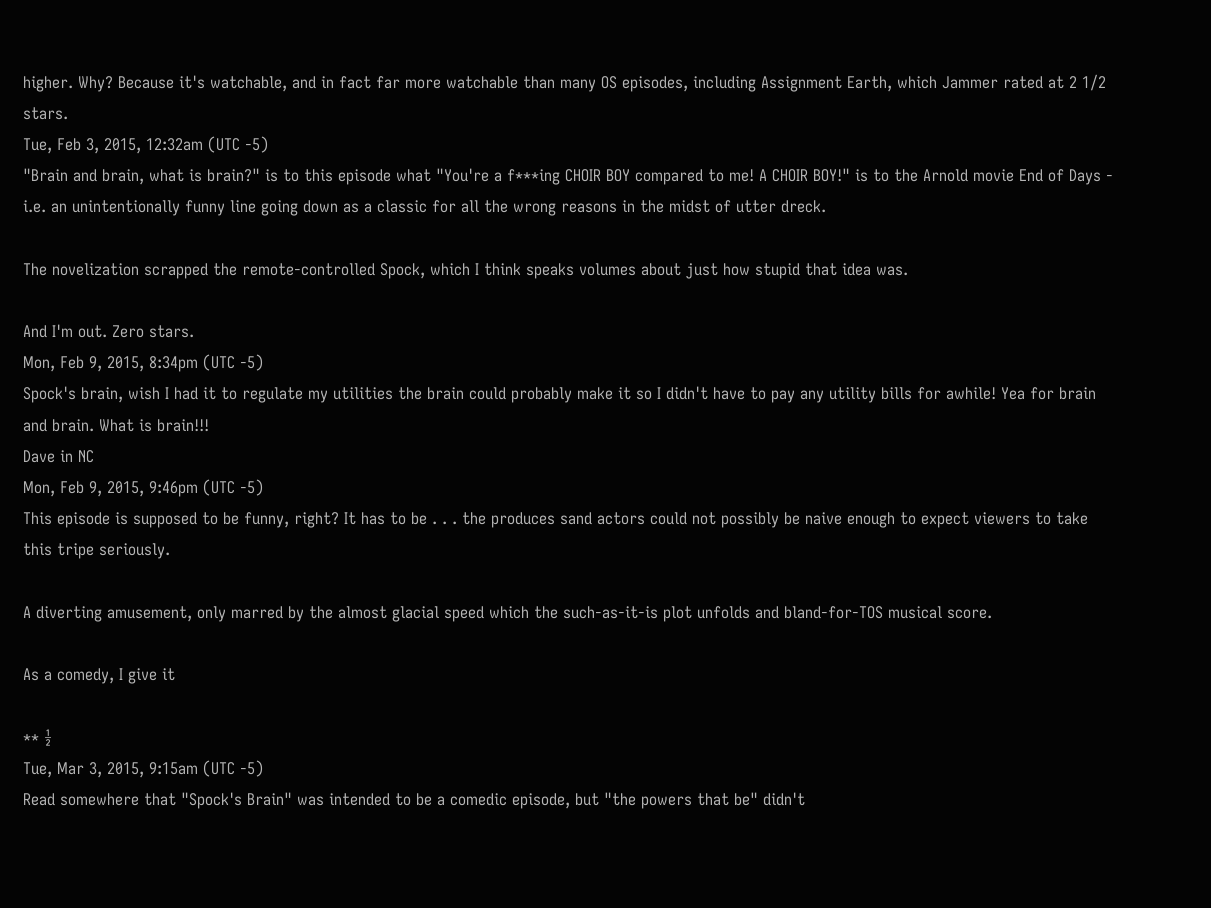higher. Why? Because it's watchable, and in fact far more watchable than many OS episodes, including Assignment Earth, which Jammer rated at 2 1/2 stars.
Tue, Feb 3, 2015, 12:32am (UTC -5)
"Brain and brain, what is brain?" is to this episode what "You're a f***ing CHOIR BOY compared to me! A CHOIR BOY!" is to the Arnold movie End of Days - i.e. an unintentionally funny line going down as a classic for all the wrong reasons in the midst of utter dreck.

The novelization scrapped the remote-controlled Spock, which I think speaks volumes about just how stupid that idea was.

And I'm out. Zero stars.
Mon, Feb 9, 2015, 8:34pm (UTC -5)
Spock's brain, wish I had it to regulate my utilities the brain could probably make it so I didn't have to pay any utility bills for awhile! Yea for brain and brain. What is brain!!!
Dave in NC
Mon, Feb 9, 2015, 9:46pm (UTC -5)
This episode is supposed to be funny, right? It has to be . . . the produces sand actors could not possibly be naive enough to expect viewers to take this tripe seriously.

A diverting amusement, only marred by the almost glacial speed which the such-as-it-is plot unfolds and bland-for-TOS musical score.

As a comedy, I give it

** ½
Tue, Mar 3, 2015, 9:15am (UTC -5)
Read somewhere that "Spock's Brain" was intended to be a comedic episode, but "the powers that be" didn't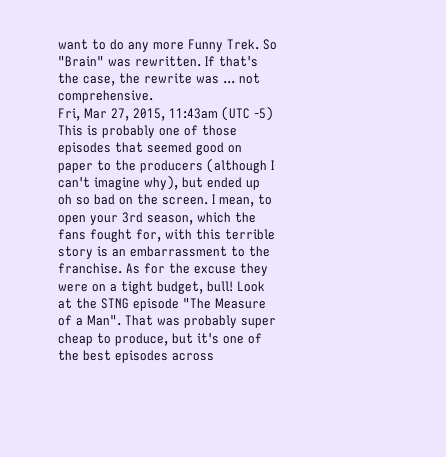want to do any more Funny Trek. So "Brain" was rewritten. If that's the case, the rewrite was ... not comprehensive.
Fri, Mar 27, 2015, 11:43am (UTC -5)
This is probably one of those episodes that seemed good on paper to the producers (although I can't imagine why), but ended up oh so bad on the screen. I mean, to open your 3rd season, which the fans fought for, with this terrible story is an embarrassment to the franchise. As for the excuse they were on a tight budget, bull! Look at the STNG episode "The Measure of a Man". That was probably super cheap to produce, but it's one of the best episodes across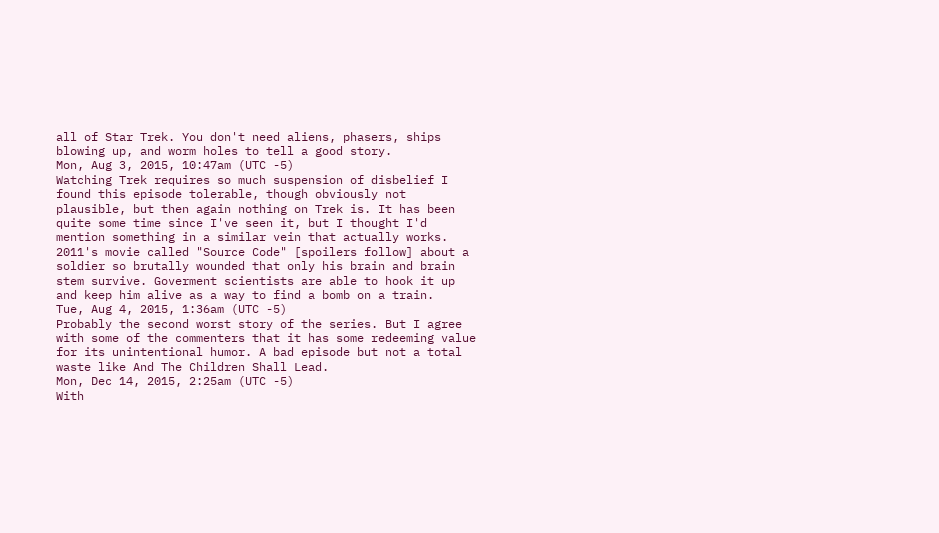all of Star Trek. You don't need aliens, phasers, ships blowing up, and worm holes to tell a good story.
Mon, Aug 3, 2015, 10:47am (UTC -5)
Watching Trek requires so much suspension of disbelief I found this episode tolerable, though obviously not plausible, but then again nothing on Trek is. It has been quite some time since I've seen it, but I thought I'd mention something in a similar vein that actually works. 2011's movie called "Source Code" [spoilers follow] about a soldier so brutally wounded that only his brain and brain stem survive. Goverment scientists are able to hook it up and keep him alive as a way to find a bomb on a train.
Tue, Aug 4, 2015, 1:36am (UTC -5)
Probably the second worst story of the series. But I agree with some of the commenters that it has some redeeming value for its unintentional humor. A bad episode but not a total waste like And The Children Shall Lead.
Mon, Dec 14, 2015, 2:25am (UTC -5)
With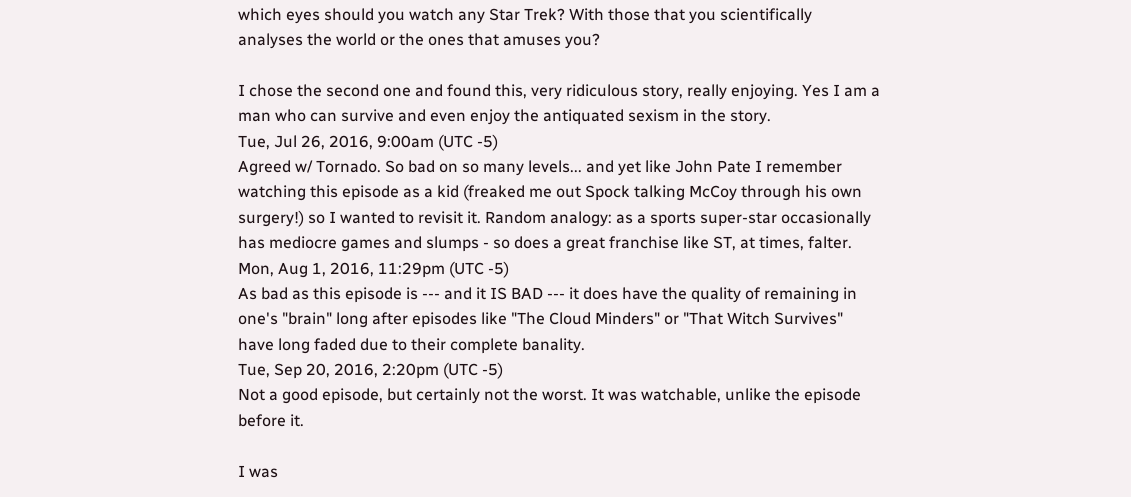which eyes should you watch any Star Trek? With those that you scientifically analyses the world or the ones that amuses you?

I chose the second one and found this, very ridiculous story, really enjoying. Yes I am a man who can survive and even enjoy the antiquated sexism in the story.
Tue, Jul 26, 2016, 9:00am (UTC -5)
Agreed w/ Tornado. So bad on so many levels... and yet like John Pate I remember watching this episode as a kid (freaked me out Spock talking McCoy through his own surgery!) so I wanted to revisit it. Random analogy: as a sports super-star occasionally has mediocre games and slumps - so does a great franchise like ST, at times, falter.
Mon, Aug 1, 2016, 11:29pm (UTC -5)
As bad as this episode is --- and it IS BAD --- it does have the quality of remaining in one's "brain" long after episodes like "The Cloud Minders" or "That Witch Survives" have long faded due to their complete banality.
Tue, Sep 20, 2016, 2:20pm (UTC -5)
Not a good episode, but certainly not the worst. It was watchable, unlike the episode before it.

I was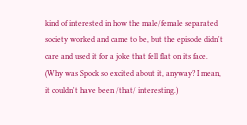kind of interested in how the male/female separated society worked and came to be, but the episode didn't care and used it for a joke that fell flat on its face. (Why was Spock so excited about it, anyway? I mean, it couldn't have been /that/ interesting.)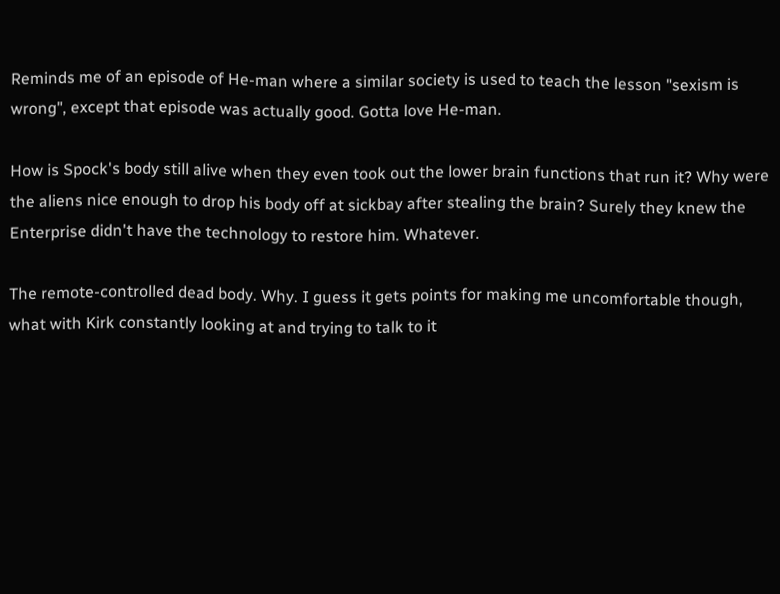Reminds me of an episode of He-man where a similar society is used to teach the lesson "sexism is wrong", except that episode was actually good. Gotta love He-man.

How is Spock's body still alive when they even took out the lower brain functions that run it? Why were the aliens nice enough to drop his body off at sickbay after stealing the brain? Surely they knew the Enterprise didn't have the technology to restore him. Whatever.

The remote-controlled dead body. Why. I guess it gets points for making me uncomfortable though, what with Kirk constantly looking at and trying to talk to it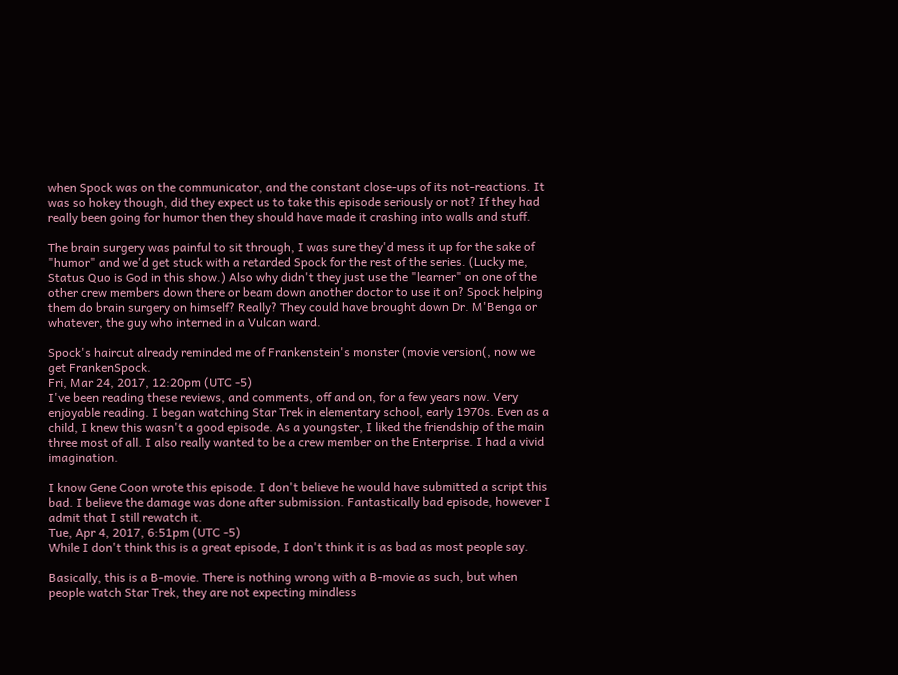when Spock was on the communicator, and the constant close-ups of its not-reactions. It was so hokey though, did they expect us to take this episode seriously or not? If they had really been going for humor then they should have made it crashing into walls and stuff.

The brain surgery was painful to sit through, I was sure they'd mess it up for the sake of "humor" and we'd get stuck with a retarded Spock for the rest of the series. (Lucky me, Status Quo is God in this show.) Also why didn't they just use the "learner" on one of the other crew members down there or beam down another doctor to use it on? Spock helping them do brain surgery on himself? Really? They could have brought down Dr. M'Benga or whatever, the guy who interned in a Vulcan ward.

Spock's haircut already reminded me of Frankenstein's monster (movie version(, now we get FrankenSpock.
Fri, Mar 24, 2017, 12:20pm (UTC -5)
I've been reading these reviews, and comments, off and on, for a few years now. Very enjoyable reading. I began watching Star Trek in elementary school, early 1970s. Even as a child, I knew this wasn't a good episode. As a youngster, I liked the friendship of the main three most of all. I also really wanted to be a crew member on the Enterprise. I had a vivid imagination.

I know Gene Coon wrote this episode. I don't believe he would have submitted a script this bad. I believe the damage was done after submission. Fantastically bad episode, however I admit that I still rewatch it.
Tue, Apr 4, 2017, 6:51pm (UTC -5)
While I don't think this is a great episode, I don't think it is as bad as most people say.

Basically, this is a B-movie. There is nothing wrong with a B-movie as such, but when people watch Star Trek, they are not expecting mindless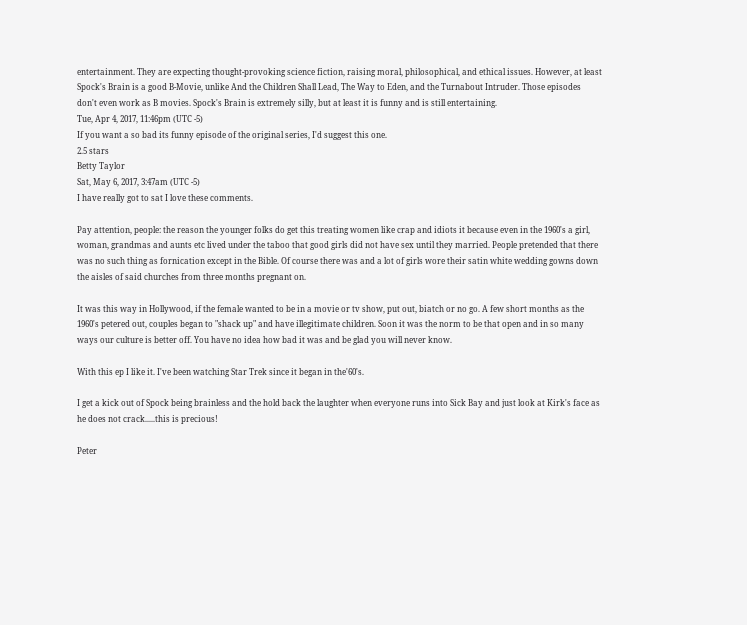entertainment. They are expecting thought-provoking science fiction, raising moral, philosophical, and ethical issues. However, at least Spock's Brain is a good B-Movie, unlike And the Children Shall Lead, The Way to Eden, and the Turnabout Intruder. Those episodes don't even work as B movies. Spock's Brain is extremely silly, but at least it is funny and is still entertaining.
Tue, Apr 4, 2017, 11:46pm (UTC -5)
If you want a so bad its funny episode of the original series, I'd suggest this one.
2.5 stars
Betty Taylor
Sat, May 6, 2017, 3:47am (UTC -5)
I have really got to sat I love these comments.

Pay attention, people: the reason the younger folks do get this treating women like crap and idiots it because even in the 1960's a girl, woman, grandmas and aunts etc lived under the taboo that good girls did not have sex until they married. People pretended that there was no such thing as fornication except in the Bible. Of course there was and a lot of girls wore their satin white wedding gowns down the aisles of said churches from three months pregnant on.

It was this way in Hollywood, if the female wanted to be in a movie or tv show, put out, biatch or no go. A few short months as the 1960's petered out, couples began to "shack up" and have illegitimate children. Soon it was the norm to be that open and in so many ways our culture is better off. You have no idea how bad it was and be glad you will never know.

With this ep I like it. I've been watching Star Trek since it began in the'60's.

I get a kick out of Spock being brainless and the hold back the laughter when everyone runs into Sick Bay and just look at Kirk's face as he does not crack.....this is precious!

Peter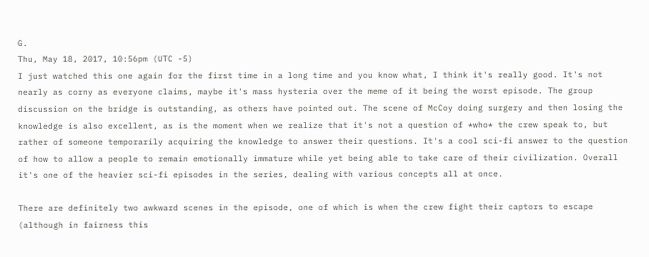G.
Thu, May 18, 2017, 10:56pm (UTC -5)
I just watched this one again for the first time in a long time and you know what, I think it's really good. It's not nearly as corny as everyone claims, maybe it's mass hysteria over the meme of it being the worst episode. The group discussion on the bridge is outstanding, as others have pointed out. The scene of McCoy doing surgery and then losing the knowledge is also excellent, as is the moment when we realize that it's not a question of *who* the crew speak to, but rather of someone temporarily acquiring the knowledge to answer their questions. It's a cool sci-fi answer to the question of how to allow a people to remain emotionally immature while yet being able to take care of their civilization. Overall it's one of the heavier sci-fi episodes in the series, dealing with various concepts all at once.

There are definitely two awkward scenes in the episode, one of which is when the crew fight their captors to escape (although in fairness this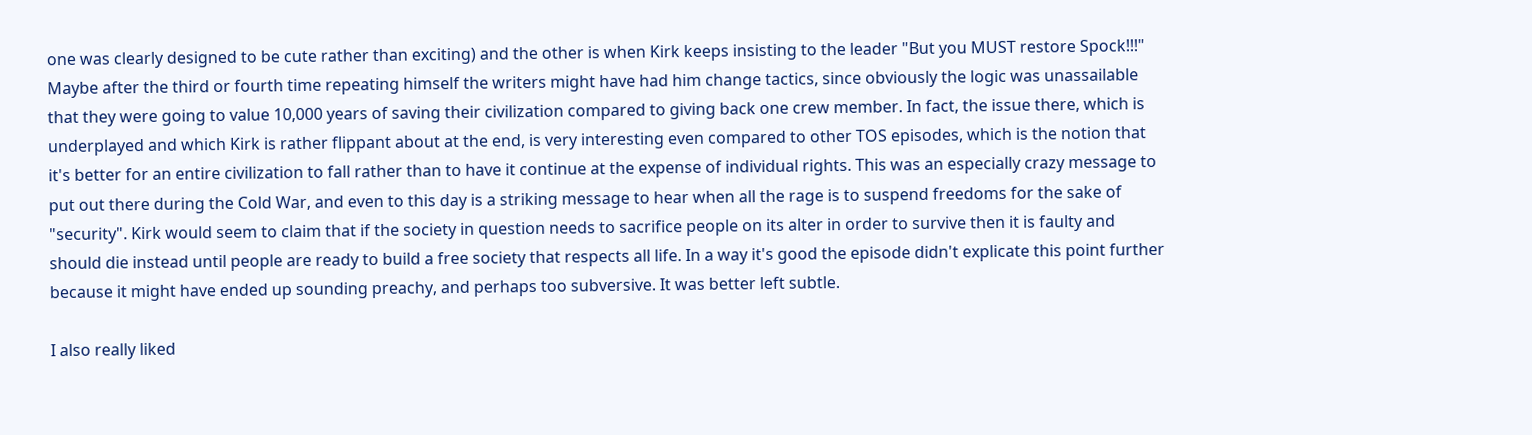one was clearly designed to be cute rather than exciting) and the other is when Kirk keeps insisting to the leader "But you MUST restore Spock!!!" Maybe after the third or fourth time repeating himself the writers might have had him change tactics, since obviously the logic was unassailable that they were going to value 10,000 years of saving their civilization compared to giving back one crew member. In fact, the issue there, which is underplayed and which Kirk is rather flippant about at the end, is very interesting even compared to other TOS episodes, which is the notion that it's better for an entire civilization to fall rather than to have it continue at the expense of individual rights. This was an especially crazy message to put out there during the Cold War, and even to this day is a striking message to hear when all the rage is to suspend freedoms for the sake of "security". Kirk would seem to claim that if the society in question needs to sacrifice people on its alter in order to survive then it is faulty and should die instead until people are ready to build a free society that respects all life. In a way it's good the episode didn't explicate this point further because it might have ended up sounding preachy, and perhaps too subversive. It was better left subtle.

I also really liked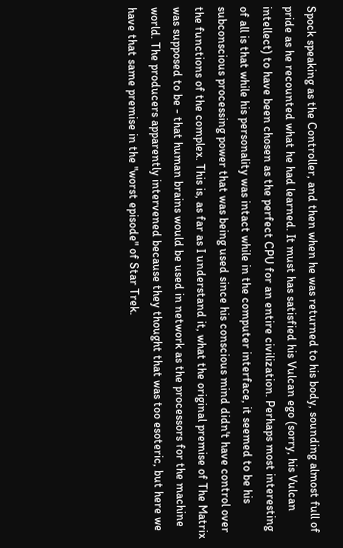Spock speaking as the Controller, and then when he was returned to his body, sounding almost full of pride as he recounted what he had learned. It must has satisfied his Vulcan ego (sorry, his Vulcan intellect) to have been chosen as the perfect CPU for an entire civilization. Perhaps most interesting of all is that while his personality was intact while in the computer interface, it seemed to be his subconscious processing power that was being used since his conscious mind didn't have control over the functions of the complex. This is, as far as I understand it, what the original premise of The Matrix was supposed to be - that human brains would be used in network as the processors for the machine world. The producers apparently intervened because they thought that was too esoteric, but here we have that same premise in the "worst episode" of Star Trek.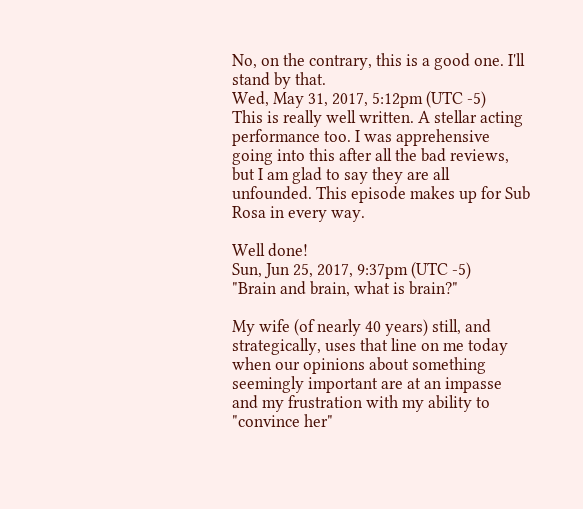No, on the contrary, this is a good one. I'll stand by that.
Wed, May 31, 2017, 5:12pm (UTC -5)
This is really well written. A stellar acting performance too. I was apprehensive going into this after all the bad reviews, but I am glad to say they are all unfounded. This episode makes up for Sub Rosa in every way.

Well done!
Sun, Jun 25, 2017, 9:37pm (UTC -5)
"Brain and brain, what is brain?"

My wife (of nearly 40 years) still, and strategically, uses that line on me today when our opinions about something seemingly important are at an impasse and my frustration with my ability to "convince her"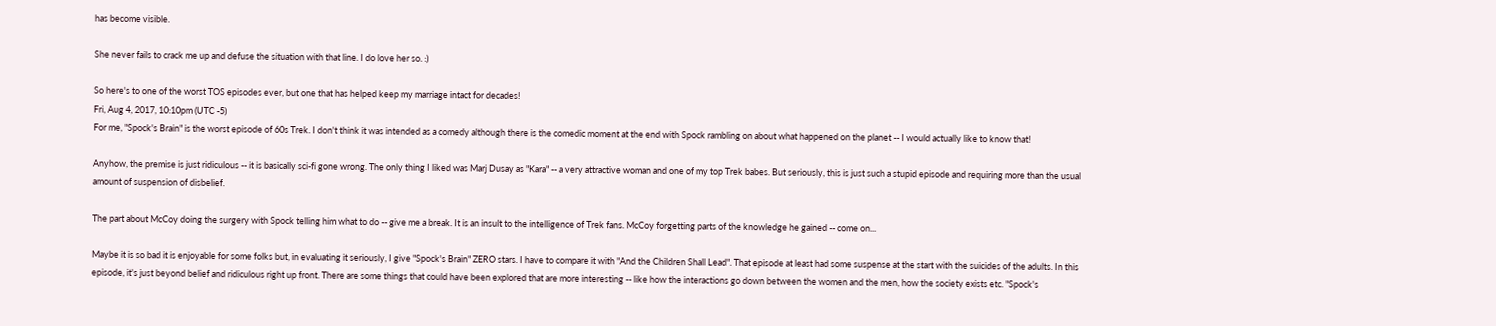has become visible.

She never fails to crack me up and defuse the situation with that line. I do love her so. :)

So here's to one of the worst TOS episodes ever, but one that has helped keep my marriage intact for decades!
Fri, Aug 4, 2017, 10:10pm (UTC -5)
For me, "Spock's Brain" is the worst episode of 60s Trek. I don't think it was intended as a comedy although there is the comedic moment at the end with Spock rambling on about what happened on the planet -- I would actually like to know that!

Anyhow, the premise is just ridiculous -- it is basically sci-fi gone wrong. The only thing I liked was Marj Dusay as "Kara" -- a very attractive woman and one of my top Trek babes. But seriously, this is just such a stupid episode and requiring more than the usual amount of suspension of disbelief.

The part about McCoy doing the surgery with Spock telling him what to do -- give me a break. It is an insult to the intelligence of Trek fans. McCoy forgetting parts of the knowledge he gained -- come on...

Maybe it is so bad it is enjoyable for some folks but, in evaluating it seriously, I give "Spock's Brain" ZERO stars. I have to compare it with "And the Children Shall Lead". That episode at least had some suspense at the start with the suicides of the adults. In this episode, it's just beyond belief and ridiculous right up front. There are some things that could have been explored that are more interesting -- like how the interactions go down between the women and the men, how the society exists etc. "Spock's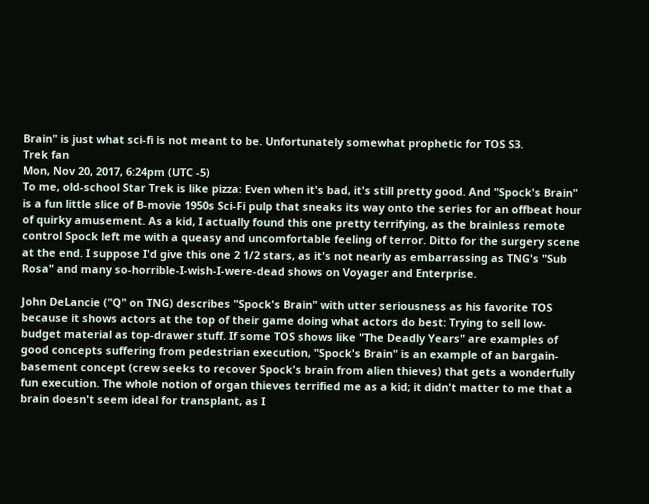Brain" is just what sci-fi is not meant to be. Unfortunately somewhat prophetic for TOS S3.
Trek fan
Mon, Nov 20, 2017, 6:24pm (UTC -5)
To me, old-school Star Trek is like pizza: Even when it's bad, it's still pretty good. And "Spock's Brain" is a fun little slice of B-movie 1950s Sci-Fi pulp that sneaks its way onto the series for an offbeat hour of quirky amusement. As a kid, I actually found this one pretty terrifying, as the brainless remote control Spock left me with a queasy and uncomfortable feeling of terror. Ditto for the surgery scene at the end. I suppose I'd give this one 2 1/2 stars, as it's not nearly as embarrassing as TNG's "Sub Rosa" and many so-horrible-I-wish-I-were-dead shows on Voyager and Enterprise.

John DeLancie ("Q" on TNG) describes "Spock's Brain" with utter seriousness as his favorite TOS because it shows actors at the top of their game doing what actors do best: Trying to sell low-budget material as top-drawer stuff. If some TOS shows like "The Deadly Years" are examples of good concepts suffering from pedestrian execution, "Spock's Brain" is an example of an bargain-basement concept (crew seeks to recover Spock's brain from alien thieves) that gets a wonderfully fun execution. The whole notion of organ thieves terrified me as a kid; it didn't matter to me that a brain doesn't seem ideal for transplant, as I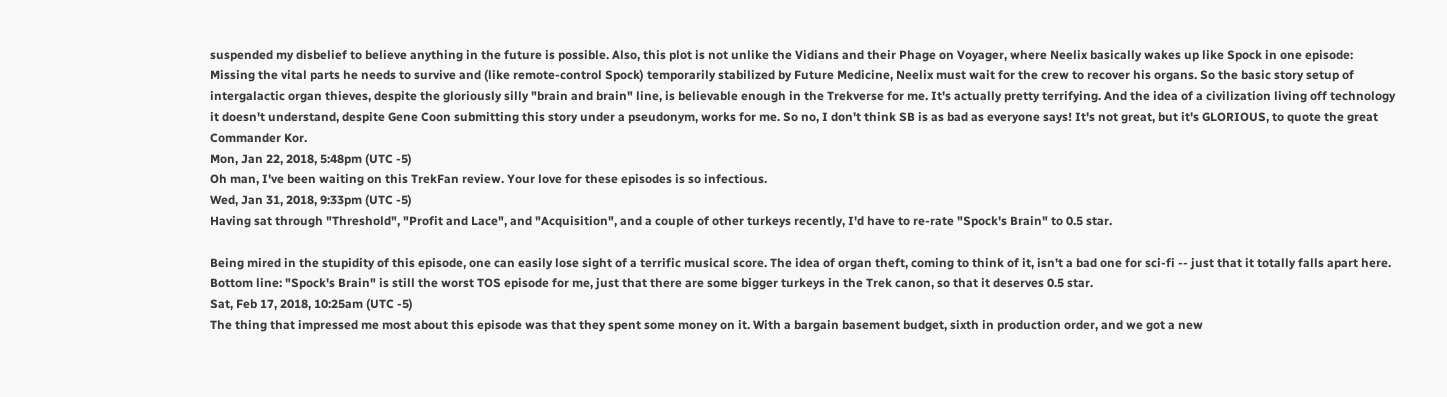suspended my disbelief to believe anything in the future is possible. Also, this plot is not unlike the Vidians and their Phage on Voyager, where Neelix basically wakes up like Spock in one episode: Missing the vital parts he needs to survive and (like remote-control Spock) temporarily stabilized by Future Medicine, Neelix must wait for the crew to recover his organs. So the basic story setup of intergalactic organ thieves, despite the gloriously silly "brain and brain" line, is believable enough in the Trekverse for me. It's actually pretty terrifying. And the idea of a civilization living off technology it doesn't understand, despite Gene Coon submitting this story under a pseudonym, works for me. So no, I don't think SB is as bad as everyone says! It's not great, but it's GLORIOUS, to quote the great Commander Kor.
Mon, Jan 22, 2018, 5:48pm (UTC -5)
Oh man, I've been waiting on this TrekFan review. Your love for these episodes is so infectious.
Wed, Jan 31, 2018, 9:33pm (UTC -5)
Having sat through "Threshold", "Profit and Lace", and "Acquisition", and a couple of other turkeys recently, I'd have to re-rate "Spock's Brain" to 0.5 star.

Being mired in the stupidity of this episode, one can easily lose sight of a terrific musical score. The idea of organ theft, coming to think of it, isn't a bad one for sci-fi -- just that it totally falls apart here. Bottom line: "Spock's Brain" is still the worst TOS episode for me, just that there are some bigger turkeys in the Trek canon, so that it deserves 0.5 star.
Sat, Feb 17, 2018, 10:25am (UTC -5)
The thing that impressed me most about this episode was that they spent some money on it. With a bargain basement budget, sixth in production order, and we got a new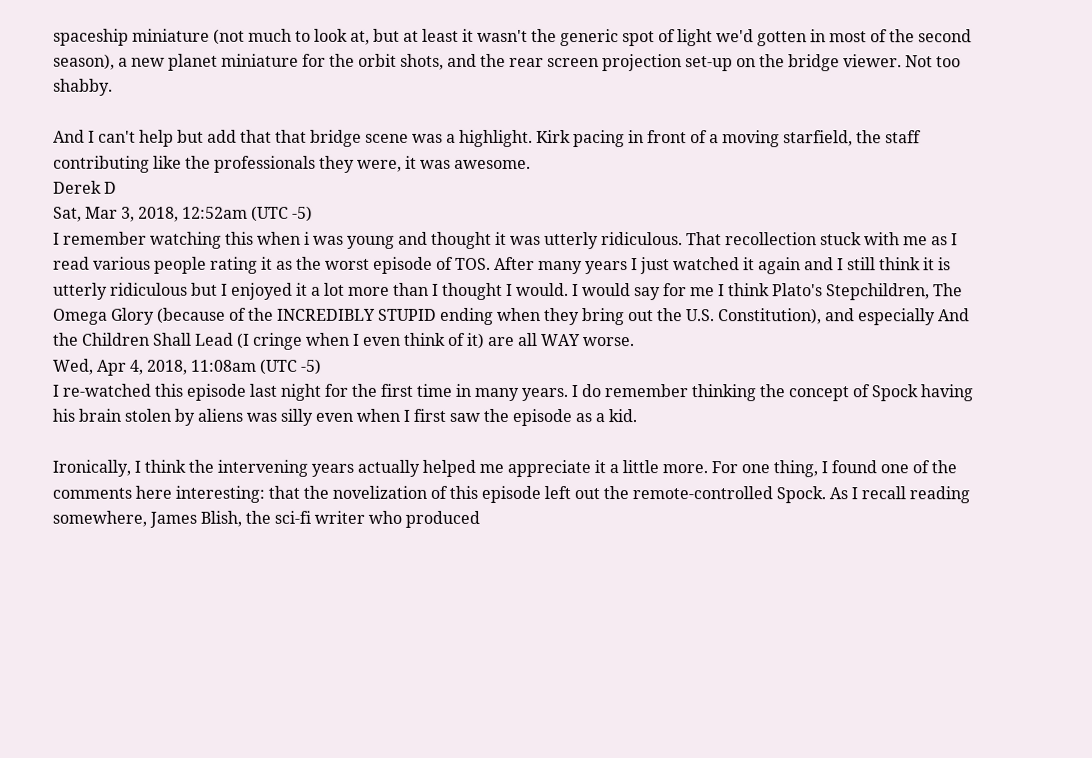spaceship miniature (not much to look at, but at least it wasn't the generic spot of light we'd gotten in most of the second season), a new planet miniature for the orbit shots, and the rear screen projection set-up on the bridge viewer. Not too shabby.

And I can't help but add that that bridge scene was a highlight. Kirk pacing in front of a moving starfield, the staff contributing like the professionals they were, it was awesome.
Derek D
Sat, Mar 3, 2018, 12:52am (UTC -5)
I remember watching this when i was young and thought it was utterly ridiculous. That recollection stuck with me as I read various people rating it as the worst episode of TOS. After many years I just watched it again and I still think it is utterly ridiculous but I enjoyed it a lot more than I thought I would. I would say for me I think Plato's Stepchildren, The Omega Glory (because of the INCREDIBLY STUPID ending when they bring out the U.S. Constitution), and especially And the Children Shall Lead (I cringe when I even think of it) are all WAY worse.
Wed, Apr 4, 2018, 11:08am (UTC -5)
I re-watched this episode last night for the first time in many years. I do remember thinking the concept of Spock having his brain stolen by aliens was silly even when I first saw the episode as a kid.

Ironically, I think the intervening years actually helped me appreciate it a little more. For one thing, I found one of the comments here interesting: that the novelization of this episode left out the remote-controlled Spock. As I recall reading somewhere, James Blish, the sci-fi writer who produced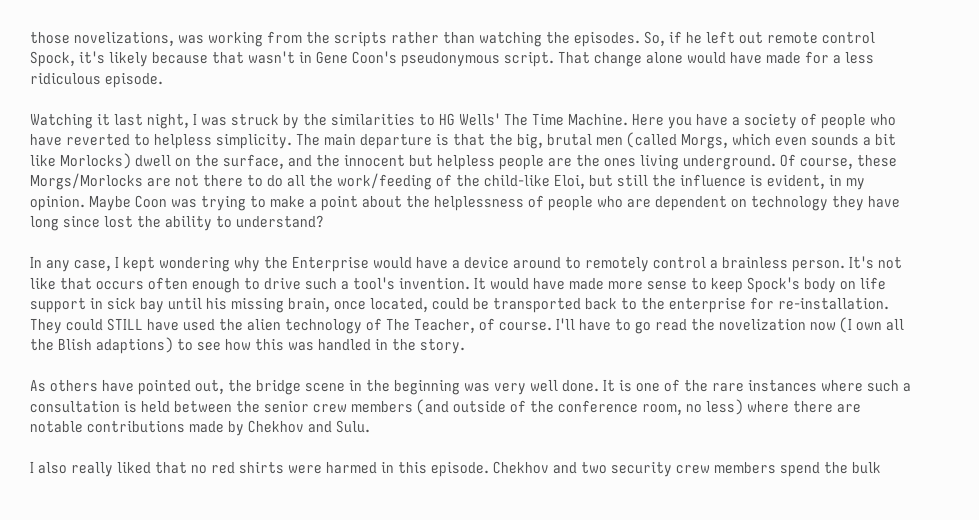those novelizations, was working from the scripts rather than watching the episodes. So, if he left out remote control Spock, it's likely because that wasn't in Gene Coon's pseudonymous script. That change alone would have made for a less ridiculous episode.

Watching it last night, I was struck by the similarities to HG Wells' The Time Machine. Here you have a society of people who have reverted to helpless simplicity. The main departure is that the big, brutal men (called Morgs, which even sounds a bit like Morlocks) dwell on the surface, and the innocent but helpless people are the ones living underground. Of course, these Morgs/Morlocks are not there to do all the work/feeding of the child-like Eloi, but still the influence is evident, in my opinion. Maybe Coon was trying to make a point about the helplessness of people who are dependent on technology they have long since lost the ability to understand?

In any case, I kept wondering why the Enterprise would have a device around to remotely control a brainless person. It's not like that occurs often enough to drive such a tool's invention. It would have made more sense to keep Spock's body on life support in sick bay until his missing brain, once located, could be transported back to the enterprise for re-installation. They could STILL have used the alien technology of The Teacher, of course. I'll have to go read the novelization now (I own all the Blish adaptions) to see how this was handled in the story.

As others have pointed out, the bridge scene in the beginning was very well done. It is one of the rare instances where such a consultation is held between the senior crew members (and outside of the conference room, no less) where there are notable contributions made by Chekhov and Sulu.

I also really liked that no red shirts were harmed in this episode. Chekhov and two security crew members spend the bulk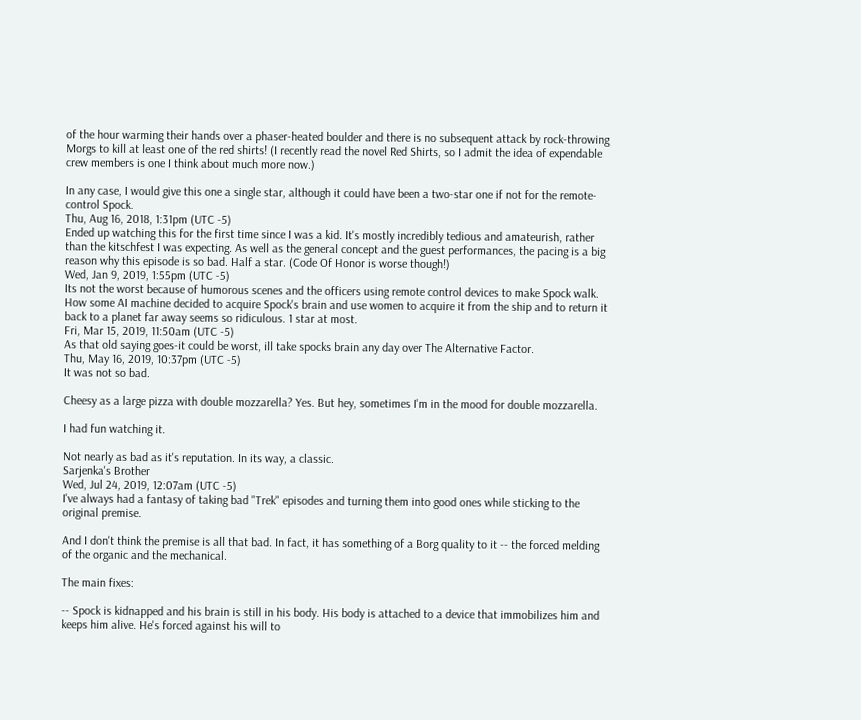of the hour warming their hands over a phaser-heated boulder and there is no subsequent attack by rock-throwing Morgs to kill at least one of the red shirts! (I recently read the novel Red Shirts, so I admit the idea of expendable crew members is one I think about much more now.)

In any case, I would give this one a single star, although it could have been a two-star one if not for the remote-control Spock.
Thu, Aug 16, 2018, 1:31pm (UTC -5)
Ended up watching this for the first time since I was a kid. It's mostly incredibly tedious and amateurish, rather than the kitschfest I was expecting. As well as the general concept and the guest performances, the pacing is a big reason why this episode is so bad. Half a star. (Code Of Honor is worse though!)
Wed, Jan 9, 2019, 1:55pm (UTC -5)
Its not the worst because of humorous scenes and the officers using remote control devices to make Spock walk. How some AI machine decided to acquire Spock's brain and use women to acquire it from the ship and to return it back to a planet far away seems so ridiculous. 1 star at most.
Fri, Mar 15, 2019, 11:50am (UTC -5)
As that old saying goes-it could be worst, ill take spocks brain any day over The Alternative Factor.
Thu, May 16, 2019, 10:37pm (UTC -5)
It was not so bad.

Cheesy as a large pizza with double mozzarella? Yes. But hey, sometimes I'm in the mood for double mozzarella.

I had fun watching it.

Not nearly as bad as it's reputation. In its way, a classic.
Sarjenka's Brother
Wed, Jul 24, 2019, 12:07am (UTC -5)
I've always had a fantasy of taking bad "Trek" episodes and turning them into good ones while sticking to the original premise.

And I don't think the premise is all that bad. In fact, it has something of a Borg quality to it -- the forced melding of the organic and the mechanical.

The main fixes:

-- Spock is kidnapped and his brain is still in his body. His body is attached to a device that immobilizes him and keeps him alive. He's forced against his will to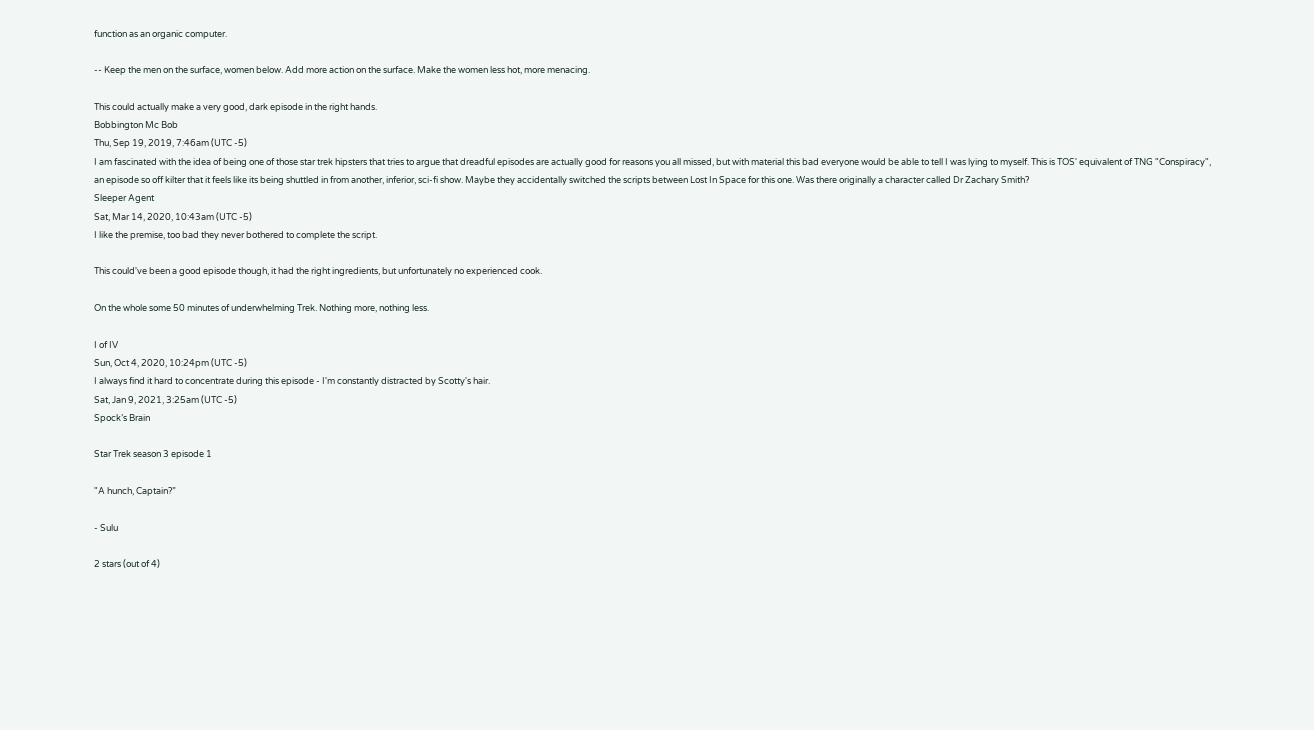function as an organic computer.

-- Keep the men on the surface, women below. Add more action on the surface. Make the women less hot, more menacing.

This could actually make a very good, dark episode in the right hands.
Bobbington Mc Bob
Thu, Sep 19, 2019, 7:46am (UTC -5)
I am fascinated with the idea of being one of those star trek hipsters that tries to argue that dreadful episodes are actually good for reasons you all missed, but with material this bad everyone would be able to tell I was lying to myself. This is TOS' equivalent of TNG "Conspiracy", an episode so off kilter that it feels like its being shuttled in from another, inferior, sci-fi show. Maybe they accidentally switched the scripts between Lost In Space for this one. Was there originally a character called Dr Zachary Smith?
Sleeper Agent
Sat, Mar 14, 2020, 10:43am (UTC -5)
I like the premise, too bad they never bothered to complete the script.

This could've been a good episode though, it had the right ingredients, but unfortunately no experienced cook.

On the whole some 50 minutes of underwhelming Trek. Nothing more, nothing less.

I of IV
Sun, Oct 4, 2020, 10:24pm (UTC -5)
I always find it hard to concentrate during this episode - I'm constantly distracted by Scotty's hair.
Sat, Jan 9, 2021, 3:25am (UTC -5)
Spock’s Brain

Star Trek season 3 episode 1

"A hunch, Captain?”

- Sulu

2 stars (out of 4)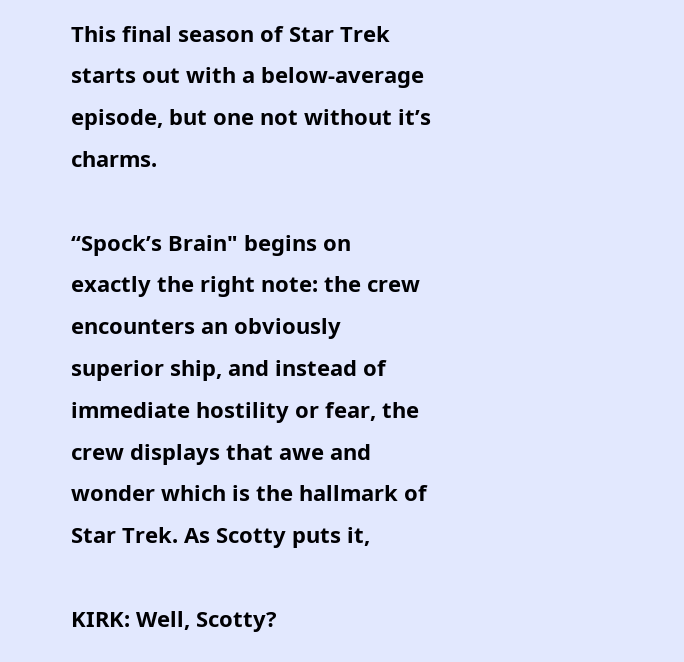This final season of Star Trek starts out with a below-average episode, but one not without it’s charms.

“Spock’s Brain" begins on exactly the right note: the crew encounters an obviously superior ship, and instead of immediate hostility or fear, the crew displays that awe and wonder which is the hallmark of Star Trek. As Scotty puts it,

KIRK: Well, Scotty?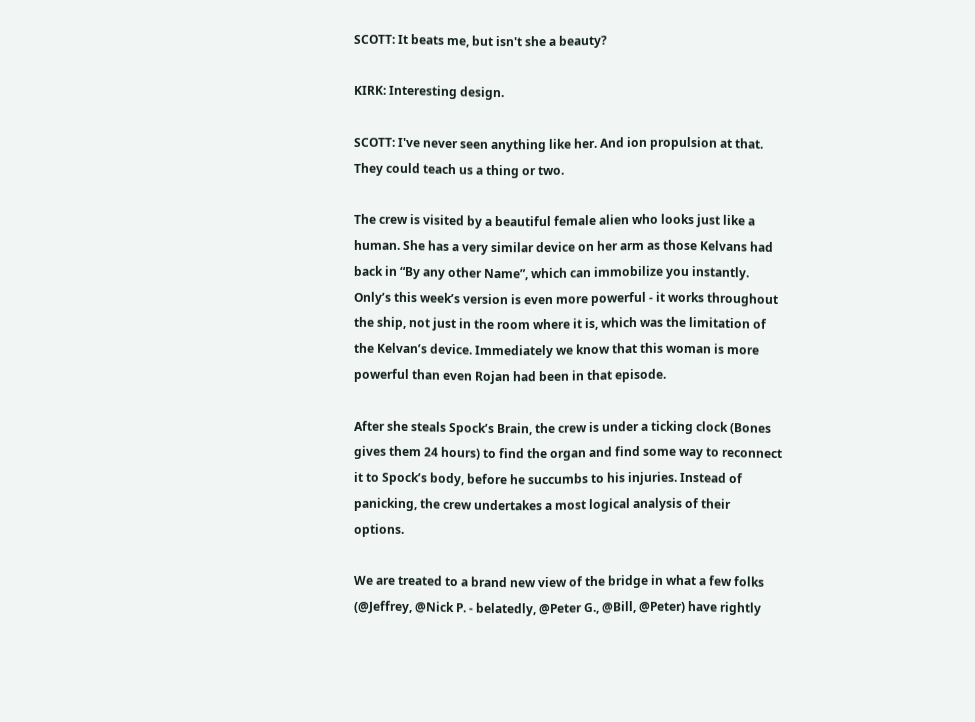SCOTT: It beats me, but isn't she a beauty?

KIRK: Interesting design.

SCOTT: I've never seen anything like her. And ion propulsion at that. They could teach us a thing or two.

The crew is visited by a beautiful female alien who looks just like a human. She has a very similar device on her arm as those Kelvans had back in “By any other Name”, which can immobilize you instantly. Only’s this week’s version is even more powerful - it works throughout the ship, not just in the room where it is, which was the limitation of the Kelvan’s device. Immediately we know that this woman is more powerful than even Rojan had been in that episode.

After she steals Spock’s Brain, the crew is under a ticking clock (Bones gives them 24 hours) to find the organ and find some way to reconnect it to Spock’s body, before he succumbs to his injuries. Instead of panicking, the crew undertakes a most logical analysis of their options.

We are treated to a brand new view of the bridge in what a few folks (@Jeffrey, @Nick P. - belatedly, @Peter G., @Bill, @Peter) have rightly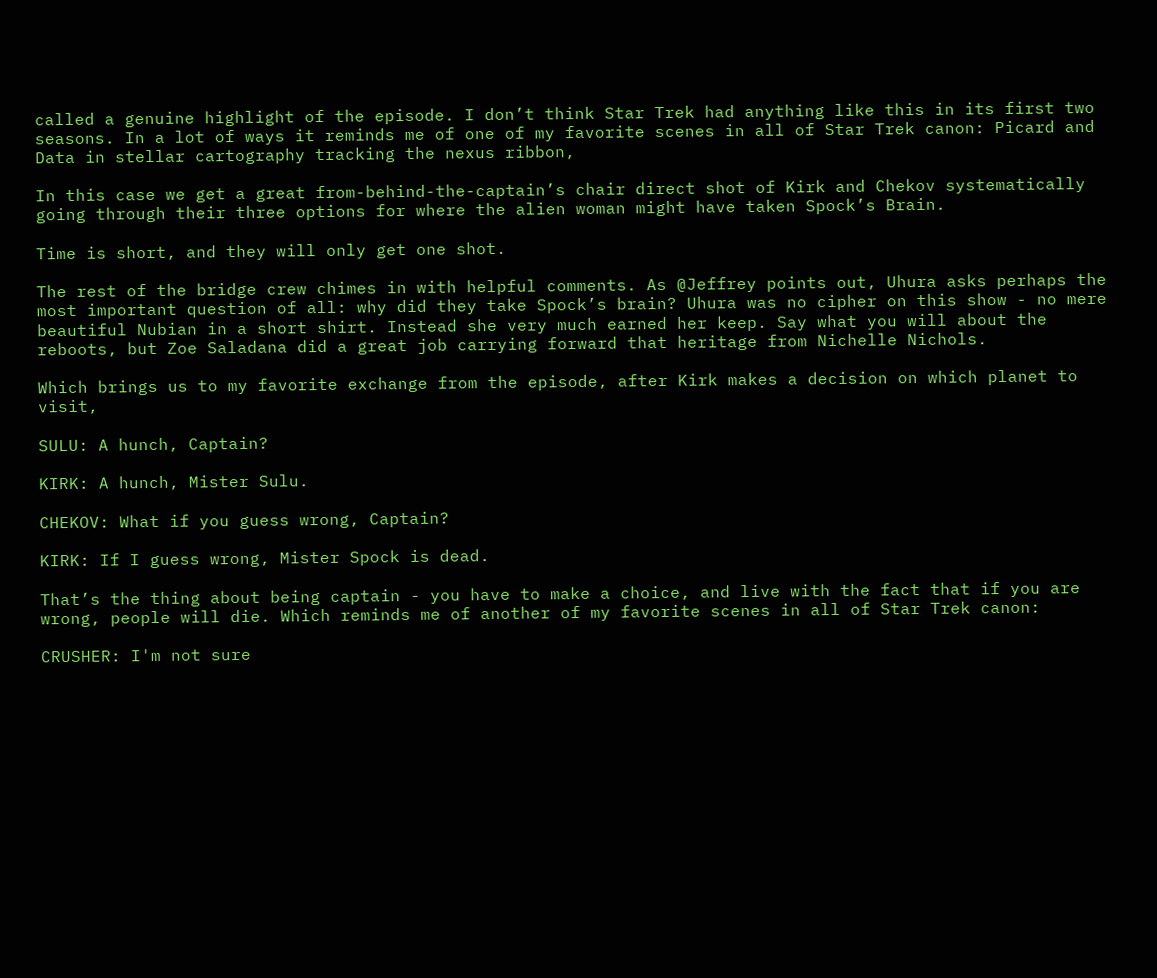called a genuine highlight of the episode. I don’t think Star Trek had anything like this in its first two seasons. In a lot of ways it reminds me of one of my favorite scenes in all of Star Trek canon: Picard and Data in stellar cartography tracking the nexus ribbon,

In this case we get a great from-behind-the-captain’s chair direct shot of Kirk and Chekov systematically going through their three options for where the alien woman might have taken Spock’s Brain.

Time is short, and they will only get one shot.

The rest of the bridge crew chimes in with helpful comments. As @Jeffrey points out, Uhura asks perhaps the most important question of all: why did they take Spock’s brain? Uhura was no cipher on this show - no mere beautiful Nubian in a short shirt. Instead she very much earned her keep. Say what you will about the reboots, but Zoe Saladana did a great job carrying forward that heritage from Nichelle Nichols.

Which brings us to my favorite exchange from the episode, after Kirk makes a decision on which planet to visit,

SULU: A hunch, Captain?

KIRK: A hunch, Mister Sulu.

CHEKOV: What if you guess wrong, Captain?

KIRK: If I guess wrong, Mister Spock is dead.

That’s the thing about being captain - you have to make a choice, and live with the fact that if you are wrong, people will die. Which reminds me of another of my favorite scenes in all of Star Trek canon:

CRUSHER: I'm not sure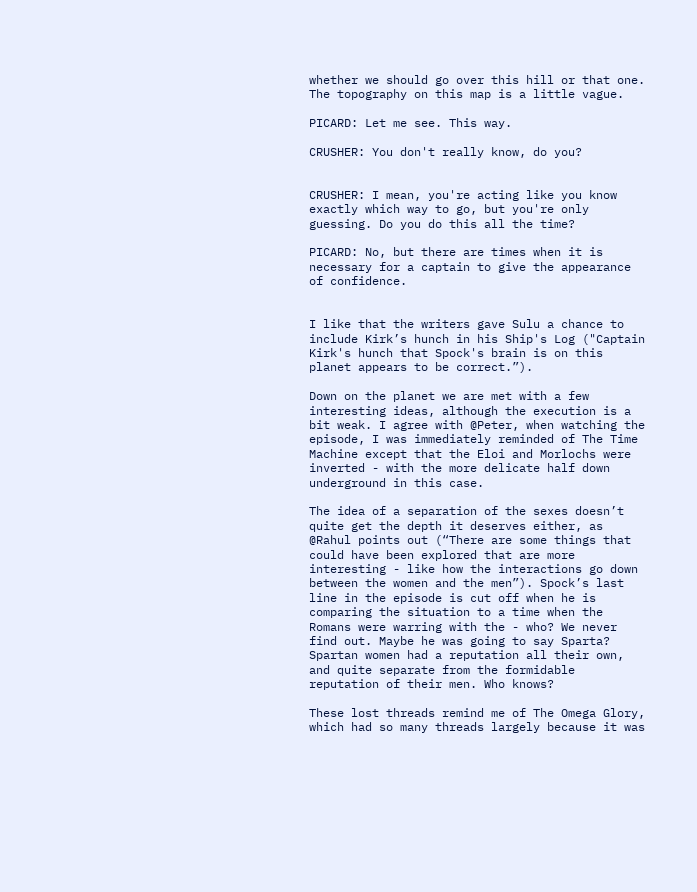whether we should go over this hill or that one. The topography on this map is a little vague.

PICARD: Let me see. This way.

CRUSHER: You don't really know, do you?


CRUSHER: I mean, you're acting like you know exactly which way to go, but you're only guessing. Do you do this all the time?

PICARD: No, but there are times when it is necessary for a captain to give the appearance of confidence.


I like that the writers gave Sulu a chance to include Kirk’s hunch in his Ship's Log ("Captain Kirk's hunch that Spock's brain is on this planet appears to be correct.”).

Down on the planet we are met with a few interesting ideas, although the execution is a bit weak. I agree with @Peter, when watching the episode, I was immediately reminded of The Time Machine except that the Eloi and Morlochs were inverted - with the more delicate half down underground in this case.

The idea of a separation of the sexes doesn’t quite get the depth it deserves either, as @Rahul points out (“There are some things that could have been explored that are more interesting - like how the interactions go down between the women and the men”). Spock’s last line in the episode is cut off when he is comparing the situation to a time when the Romans were warring with the - who? We never find out. Maybe he was going to say Sparta? Spartan women had a reputation all their own, and quite separate from the formidable reputation of their men. Who knows?

These lost threads remind me of The Omega Glory, which had so many threads largely because it was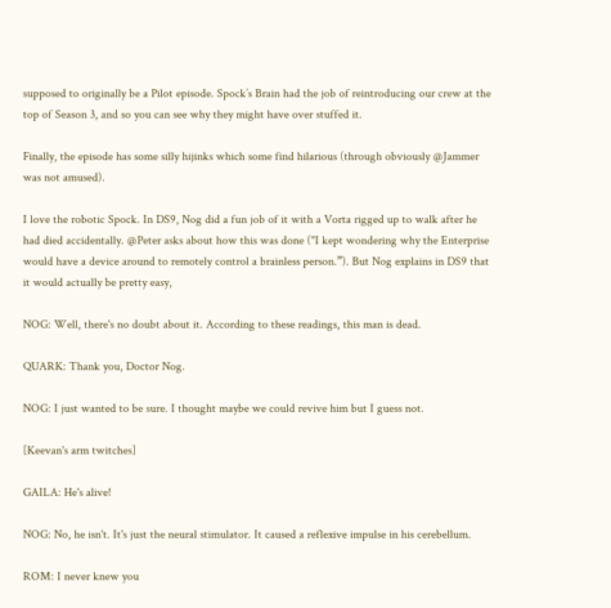supposed to originally be a Pilot episode. Spock’s Brain had the job of reintroducing our crew at the top of Season 3, and so you can see why they might have over stuffed it.

Finally, the episode has some silly hijinks which some find hilarious (through obviously @Jammer was not amused).

I love the robotic Spock. In DS9, Nog did a fun job of it with a Vorta rigged up to walk after he had died accidentally. @Peter asks about how this was done ("I kept wondering why the Enterprise would have a device around to remotely control a brainless person.”). But Nog explains in DS9 that it would actually be pretty easy,

NOG: Well, there's no doubt about it. According to these readings, this man is dead.

QUARK: Thank you, Doctor Nog.

NOG: I just wanted to be sure. I thought maybe we could revive him but I guess not.

[Keevan's arm twitches]

GAILA: He's alive!

NOG: No, he isn't. It's just the neural stimulator. It caused a reflexive impulse in his cerebellum.

ROM: I never knew you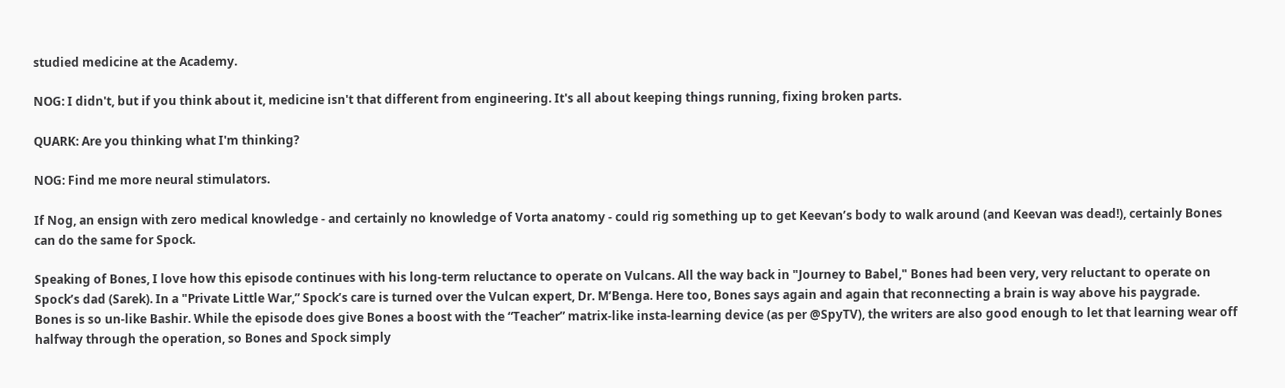studied medicine at the Academy.

NOG: I didn't, but if you think about it, medicine isn't that different from engineering. It's all about keeping things running, fixing broken parts.

QUARK: Are you thinking what I'm thinking?

NOG: Find me more neural stimulators.

If Nog, an ensign with zero medical knowledge - and certainly no knowledge of Vorta anatomy - could rig something up to get Keevan’s body to walk around (and Keevan was dead!), certainly Bones can do the same for Spock.

Speaking of Bones, I love how this episode continues with his long-term reluctance to operate on Vulcans. All the way back in "Journey to Babel," Bones had been very, very reluctant to operate on Spock’s dad (Sarek). In a "Private Little War,” Spock’s care is turned over the Vulcan expert, Dr. M’Benga. Here too, Bones says again and again that reconnecting a brain is way above his paygrade. Bones is so un-like Bashir. While the episode does give Bones a boost with the “Teacher” matrix-like insta-learning device (as per @SpyTV), the writers are also good enough to let that learning wear off halfway through the operation, so Bones and Spock simply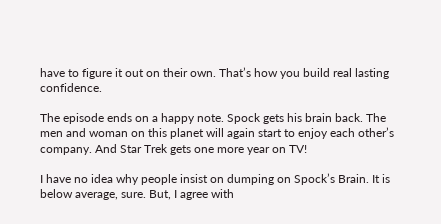have to figure it out on their own. That’s how you build real lasting confidence.

The episode ends on a happy note. Spock gets his brain back. The men and woman on this planet will again start to enjoy each other’s company. And Star Trek gets one more year on TV!

I have no idea why people insist on dumping on Spock’s Brain. It is below average, sure. But, I agree with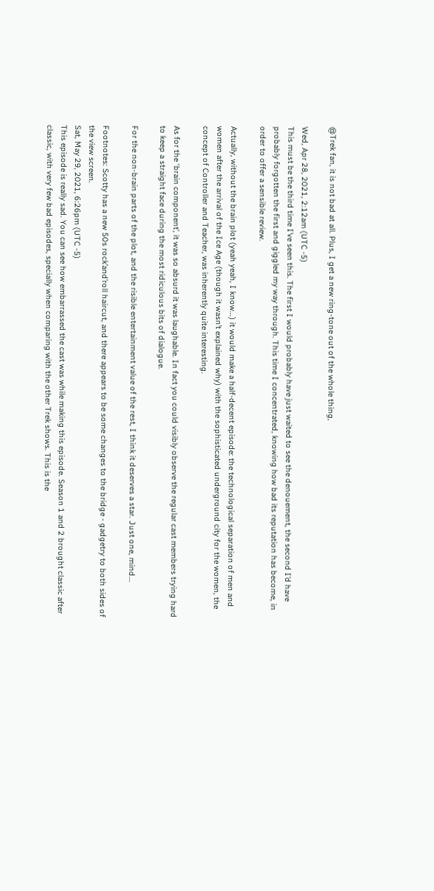@Trek fan, it is not bad at all. Plus, I get a new ring-tone out of the whole thing,

Wed, Apr 28, 2021, 2:12am (UTC -5)
This must be the third time I’ve seen this. The first I would probably have just waited to see the denouement, the second I’d have probably forgotten the first and giggled my way through. This time I concentrated, knowing how bad its reputation has become, in order to offer a sensible review.

Actually, without the brain plot (yeah yeah, I know...) it would make a half-decent episode: the technological separation of men and women after the arrival of the Ice Age (though it wasn’t explained why) with the sophisticated underground city for the women, the concept of Controller and Teacher, was inherently quite interesting.

As for the ‘brain component’, it was so absurd it was laughable. In fact you could visibly observe the regular cast members trying hard to keep a straight face during the most ridiculous bits of dialogue.

For the non-brain parts of the plot, and the risible entertainment value of the rest, I think it deserves a star. Just one, mind...

Footnotes: Scotty has a new 50s rock’and’roll haircut, and there appears to be some changes to the bridge - gadgetry to both sides of the view screen.
Sat, May 29, 2021, 6:26pm (UTC -5)
This episode is really sad. You can see how embarrassed the cast was while making this episode. Season 1 and 2 brought classic after classic, with very few bad episodes, specially when comparing with the other Trek shows. This is the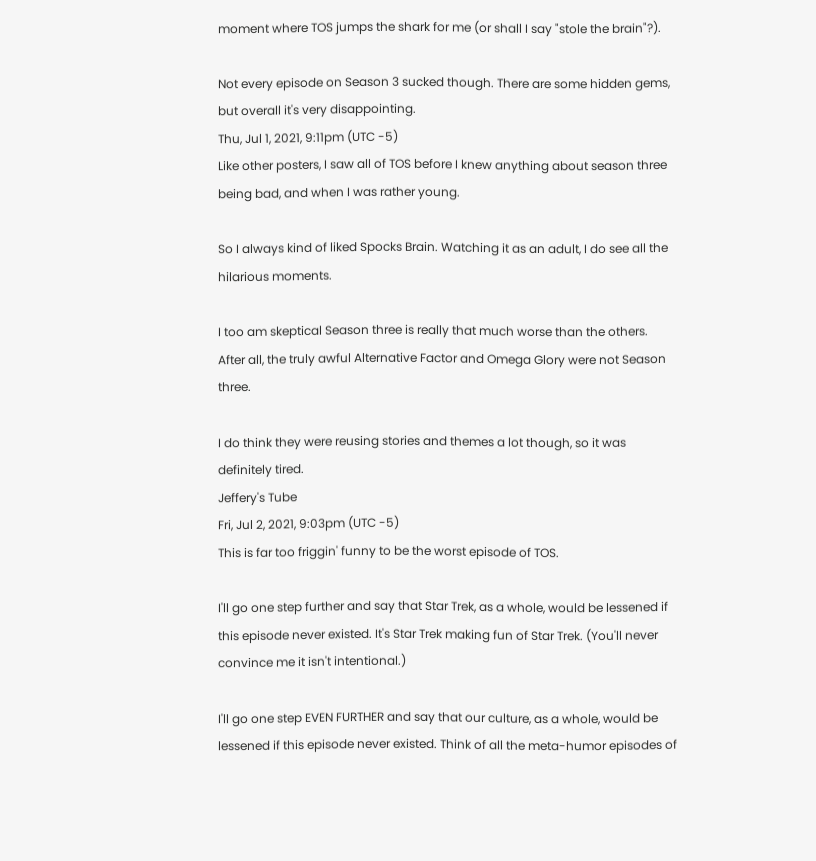moment where TOS jumps the shark for me (or shall I say "stole the brain"?).

Not every episode on Season 3 sucked though. There are some hidden gems, but overall it's very disappointing.
Thu, Jul 1, 2021, 9:11pm (UTC -5)
Like other posters, I saw all of TOS before I knew anything about season three being bad, and when I was rather young.

So I always kind of liked Spocks Brain. Watching it as an adult, I do see all the hilarious moments.

I too am skeptical Season three is really that much worse than the others. After all, the truly awful Alternative Factor and Omega Glory were not Season three.

I do think they were reusing stories and themes a lot though, so it was definitely tired.
Jeffery's Tube
Fri, Jul 2, 2021, 9:03pm (UTC -5)
This is far too friggin' funny to be the worst episode of TOS.

I'll go one step further and say that Star Trek, as a whole, would be lessened if this episode never existed. It's Star Trek making fun of Star Trek. (You'll never convince me it isn't intentional.)

I'll go one step EVEN FURTHER and say that our culture, as a whole, would be lessened if this episode never existed. Think of all the meta-humor episodes of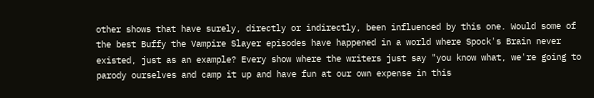other shows that have surely, directly or indirectly, been influenced by this one. Would some of the best Buffy the Vampire Slayer episodes have happened in a world where Spock's Brain never existed, just as an example? Every show where the writers just say "you know what, we're going to parody ourselves and camp it up and have fun at our own expense in this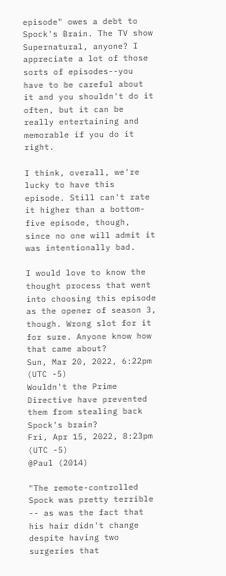episode" owes a debt to Spock's Brain. The TV show Supernatural, anyone? I appreciate a lot of those sorts of episodes--you have to be careful about it and you shouldn't do it often, but it can be really entertaining and memorable if you do it right.

I think, overall, we're lucky to have this episode. Still can't rate it higher than a bottom-five episode, though, since no one will admit it was intentionally bad.

I would love to know the thought process that went into choosing this episode as the opener of season 3, though. Wrong slot for it for sure. Anyone know how that came about?
Sun, Mar 20, 2022, 6:22pm (UTC -5)
Wouldn't the Prime Directive have prevented them from stealing back Spock's brain?
Fri, Apr 15, 2022, 8:23pm (UTC -5)
@Paul (2014)

"The remote-controlled Spock was pretty terrible -- as was the fact that his hair didn't change despite having two surgeries that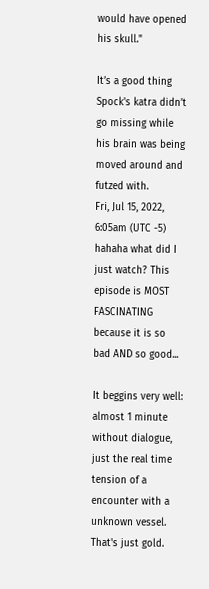would have opened his skull."

It’s a good thing Spock's katra didn’t go missing while his brain was being moved around and futzed with.
Fri, Jul 15, 2022, 6:05am (UTC -5)
hahaha what did I just watch? This episode is MOST FASCINATING because it is so bad AND so good...

It beggins very well: almost 1 minute without dialogue, just the real time tension of a encounter with a unknown vessel. That's just gold.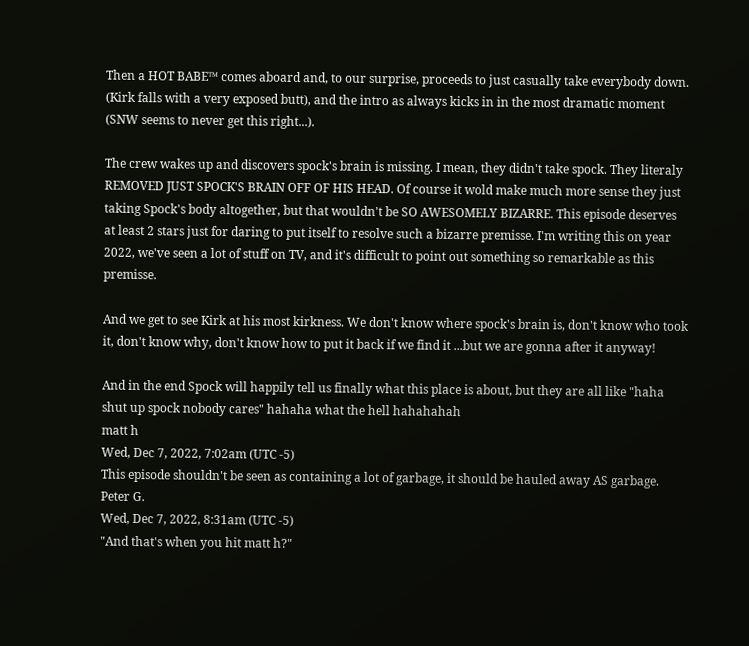Then a HOT BABE™ comes aboard and, to our surprise, proceeds to just casually take everybody down. (Kirk falls with a very exposed butt), and the intro as always kicks in in the most dramatic moment (SNW seems to never get this right...).

The crew wakes up and discovers spock's brain is missing. I mean, they didn't take spock. They literaly REMOVED JUST SPOCK'S BRAIN OFF OF HIS HEAD. Of course it wold make much more sense they just taking Spock's body altogether, but that wouldn't be SO AWESOMELY BIZARRE. This episode deserves at least 2 stars just for daring to put itself to resolve such a bizarre premisse. I'm writing this on year 2022, we've seen a lot of stuff on TV, and it's difficult to point out something so remarkable as this premisse.

And we get to see Kirk at his most kirkness. We don't know where spock's brain is, don't know who took it, don't know why, don't know how to put it back if we find it ...but we are gonna after it anyway!

And in the end Spock will happily tell us finally what this place is about, but they are all like "haha shut up spock nobody cares" hahaha what the hell hahahahah
matt h
Wed, Dec 7, 2022, 7:02am (UTC -5)
This episode shouldn't be seen as containing a lot of garbage, it should be hauled away AS garbage.
Peter G.
Wed, Dec 7, 2022, 8:31am (UTC -5)
"And that's when you hit matt h?"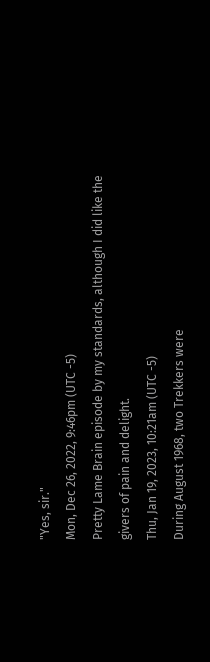"Yes, sir."
Mon, Dec 26, 2022, 9:46pm (UTC -5)
Pretty Lame Brain episode by my standards, although I did like the givers of pain and delight.
Thu, Jan 19, 2023, 10:21am (UTC -5)
During August 1968, two Trekkers were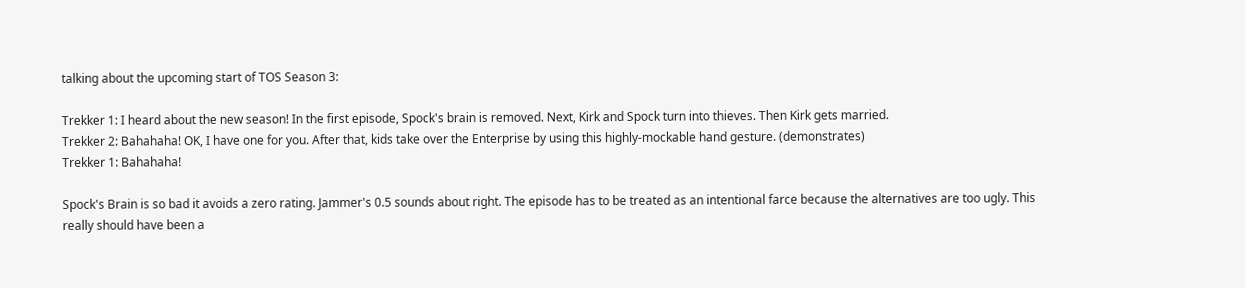talking about the upcoming start of TOS Season 3:

Trekker 1: I heard about the new season! In the first episode, Spock's brain is removed. Next, Kirk and Spock turn into thieves. Then Kirk gets married.
Trekker 2: Bahahaha! OK, I have one for you. After that, kids take over the Enterprise by using this highly-mockable hand gesture. (demonstrates)
Trekker 1: Bahahaha!

Spock's Brain is so bad it avoids a zero rating. Jammer's 0.5 sounds about right. The episode has to be treated as an intentional farce because the alternatives are too ugly. This really should have been a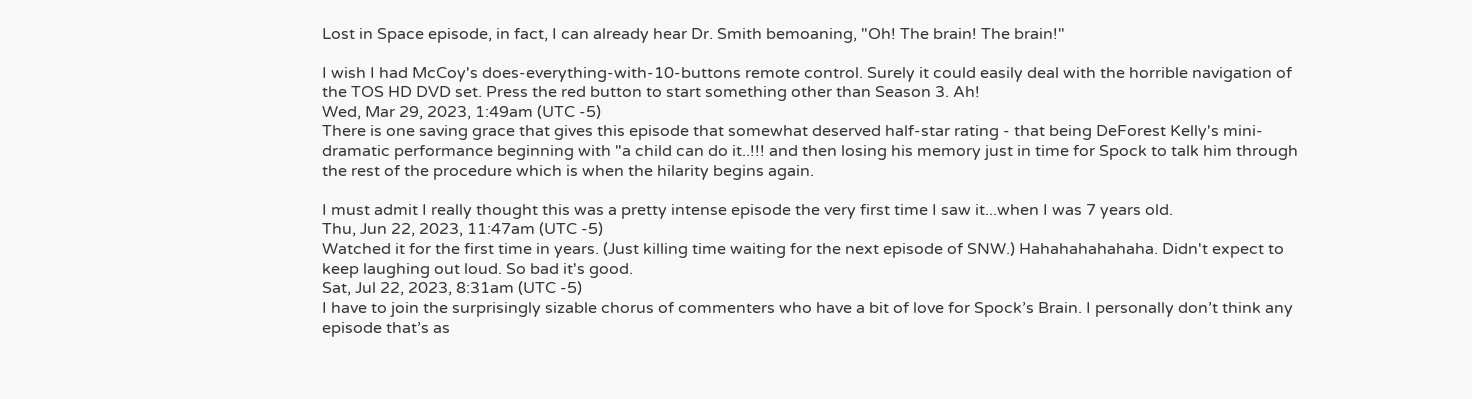Lost in Space episode, in fact, I can already hear Dr. Smith bemoaning, "Oh! The brain! The brain!"

I wish I had McCoy's does-everything-with-10-buttons remote control. Surely it could easily deal with the horrible navigation of the TOS HD DVD set. Press the red button to start something other than Season 3. Ah!
Wed, Mar 29, 2023, 1:49am (UTC -5)
There is one saving grace that gives this episode that somewhat deserved half-star rating - that being DeForest Kelly's mini-dramatic performance beginning with "a child can do it..!!! and then losing his memory just in time for Spock to talk him through the rest of the procedure which is when the hilarity begins again.

I must admit I really thought this was a pretty intense episode the very first time I saw it...when I was 7 years old.
Thu, Jun 22, 2023, 11:47am (UTC -5)
Watched it for the first time in years. (Just killing time waiting for the next episode of SNW.) Hahahahahahaha. Didn't expect to keep laughing out loud. So bad it's good.
Sat, Jul 22, 2023, 8:31am (UTC -5)
I have to join the surprisingly sizable chorus of commenters who have a bit of love for Spock’s Brain. I personally don’t think any episode that’s as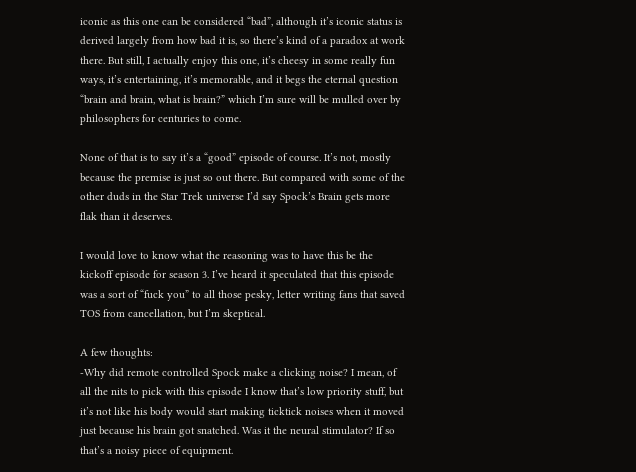iconic as this one can be considered “bad”, although it’s iconic status is derived largely from how bad it is, so there’s kind of a paradox at work there. But still, I actually enjoy this one, it’s cheesy in some really fun ways, it’s entertaining, it’s memorable, and it begs the eternal question “brain and brain, what is brain?” which I’m sure will be mulled over by philosophers for centuries to come.

None of that is to say it’s a “good” episode of course. It’s not, mostly because the premise is just so out there. But compared with some of the other duds in the Star Trek universe I’d say Spock’s Brain gets more flak than it deserves.

I would love to know what the reasoning was to have this be the kickoff episode for season 3. I’ve heard it speculated that this episode was a sort of “fuck you” to all those pesky, letter writing fans that saved TOS from cancellation, but I’m skeptical.

A few thoughts:
-Why did remote controlled Spock make a clicking noise? I mean, of all the nits to pick with this episode I know that’s low priority stuff, but it’s not like his body would start making ticktick noises when it moved just because his brain got snatched. Was it the neural stimulator? If so that’s a noisy piece of equipment.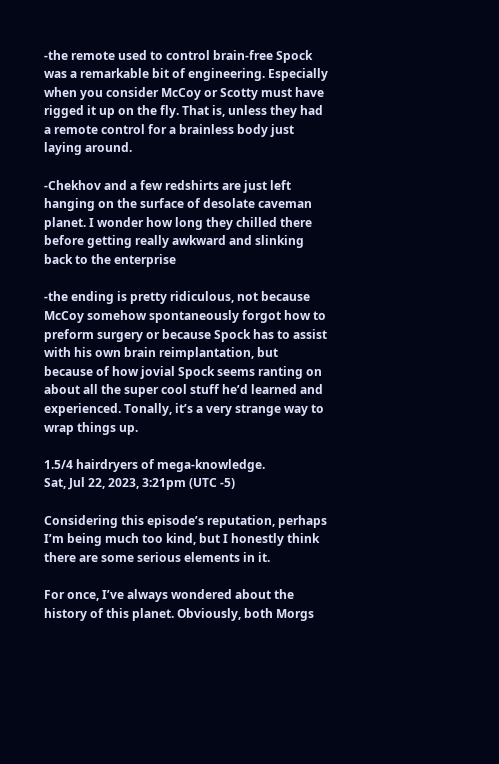-the remote used to control brain-free Spock was a remarkable bit of engineering. Especially when you consider McCoy or Scotty must have rigged it up on the fly. That is, unless they had a remote control for a brainless body just laying around.

-Chekhov and a few redshirts are just left hanging on the surface of desolate caveman planet. I wonder how long they chilled there before getting really awkward and slinking back to the enterprise

-the ending is pretty ridiculous, not because McCoy somehow spontaneously forgot how to preform surgery or because Spock has to assist with his own brain reimplantation, but because of how jovial Spock seems ranting on about all the super cool stuff he’d learned and experienced. Tonally, it’s a very strange way to wrap things up.

1.5/4 hairdryers of mega-knowledge.
Sat, Jul 22, 2023, 3:21pm (UTC -5)

Considering this episode’s reputation, perhaps I’m being much too kind, but I honestly think there are some serious elements in it.

For once, I’ve always wondered about the history of this planet. Obviously, both Morgs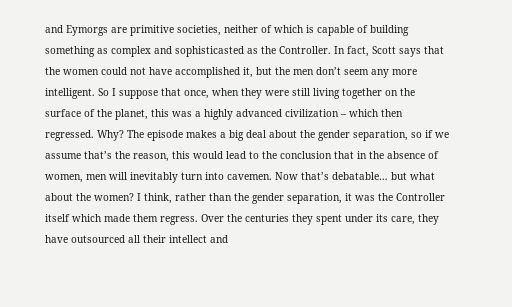and Eymorgs are primitive societies, neither of which is capable of building something as complex and sophisticasted as the Controller. In fact, Scott says that the women could not have accomplished it, but the men don’t seem any more intelligent. So I suppose that once, when they were still living together on the surface of the planet, this was a highly advanced civilization – which then regressed. Why? The episode makes a big deal about the gender separation, so if we assume that’s the reason, this would lead to the conclusion that in the absence of women, men will inevitably turn into cavemen. Now that’s debatable… but what about the women? I think, rather than the gender separation, it was the Controller itself which made them regress. Over the centuries they spent under its care, they have outsourced all their intellect and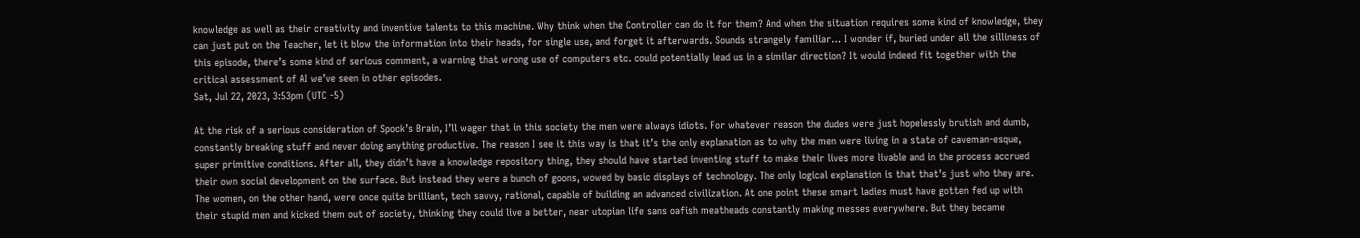knowledge as well as their creativity and inventive talents to this machine. Why think when the Controller can do it for them? And when the situation requires some kind of knowledge, they can just put on the Teacher, let it blow the information into their heads, for single use, and forget it afterwards. Sounds strangely familiar… I wonder if, buried under all the silliness of this episode, there’s some kind of serious comment, a warning that wrong use of computers etc. could potentially lead us in a similar direction? It would indeed fit together with the critical assessment of AI we’ve seen in other episodes.
Sat, Jul 22, 2023, 3:53pm (UTC -5)

At the risk of a serious consideration of Spock’s Brain, I’ll wager that in this society the men were always idiots. For whatever reason the dudes were just hopelessly brutish and dumb, constantly breaking stuff and never doing anything productive. The reason I see it this way is that it’s the only explanation as to why the men were living in a state of caveman-esque, super primitive conditions. After all, they didn’t have a knowledge repository thing, they should have started inventing stuff to make their lives more livable and in the process accrued their own social development on the surface. But instead they were a bunch of goons, wowed by basic displays of technology. The only logical explanation is that that’s just who they are.
The women, on the other hand, were once quite brilliant, tech savvy, rational, capable of building an advanced civilization. At one point these smart ladies must have gotten fed up with their stupid men and kicked them out of society, thinking they could live a better, near utopian life sans oafish meatheads constantly making messes everywhere. But they became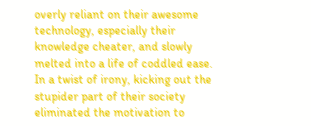overly reliant on their awesome technology, especially their knowledge cheater, and slowly melted into a life of coddled ease. In a twist of irony, kicking out the stupider part of their society eliminated the motivation to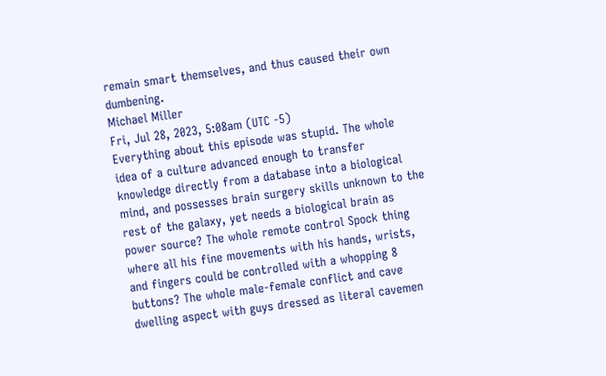remain smart themselves, and thus caused their own dumbening.
Michael Miller
Fri, Jul 28, 2023, 5:08am (UTC -5)
Everything about this episode was stupid. The whole idea of a culture advanced enough to transfer knowledge directly from a database into a biological mind, and possesses brain surgery skills unknown to the rest of the galaxy, yet needs a biological brain as power source? The whole remote control Spock thing where all his fine movements with his hands, wrists, and fingers could be controlled with a whopping 8 buttons? The whole male-female conflict and cave dwelling aspect with guys dressed as literal cavemen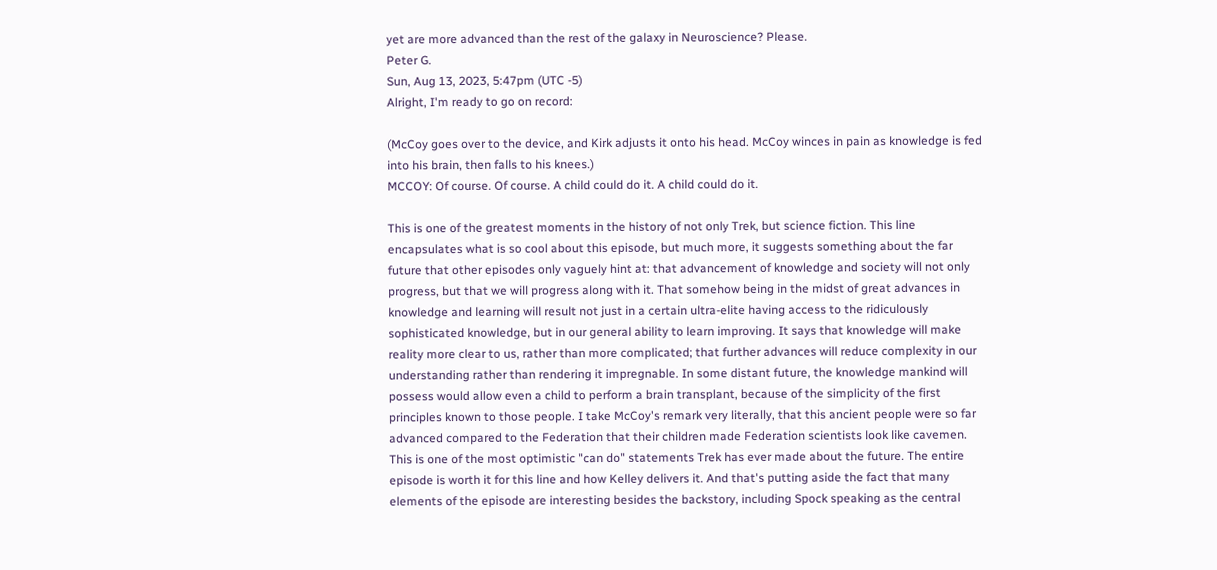yet are more advanced than the rest of the galaxy in Neuroscience? Please.
Peter G.
Sun, Aug 13, 2023, 5:47pm (UTC -5)
Alright, I'm ready to go on record:

(McCoy goes over to the device, and Kirk adjusts it onto his head. McCoy winces in pain as knowledge is fed into his brain, then falls to his knees.)
MCCOY: Of course. Of course. A child could do it. A child could do it.

This is one of the greatest moments in the history of not only Trek, but science fiction. This line encapsulates what is so cool about this episode, but much more, it suggests something about the far future that other episodes only vaguely hint at: that advancement of knowledge and society will not only progress, but that we will progress along with it. That somehow being in the midst of great advances in knowledge and learning will result not just in a certain ultra-elite having access to the ridiculously sophisticated knowledge, but in our general ability to learn improving. It says that knowledge will make reality more clear to us, rather than more complicated; that further advances will reduce complexity in our understanding rather than rendering it impregnable. In some distant future, the knowledge mankind will possess would allow even a child to perform a brain transplant, because of the simplicity of the first principles known to those people. I take McCoy's remark very literally, that this ancient people were so far advanced compared to the Federation that their children made Federation scientists look like cavemen. This is one of the most optimistic "can do" statements Trek has ever made about the future. The entire episode is worth it for this line and how Kelley delivers it. And that's putting aside the fact that many elements of the episode are interesting besides the backstory, including Spock speaking as the central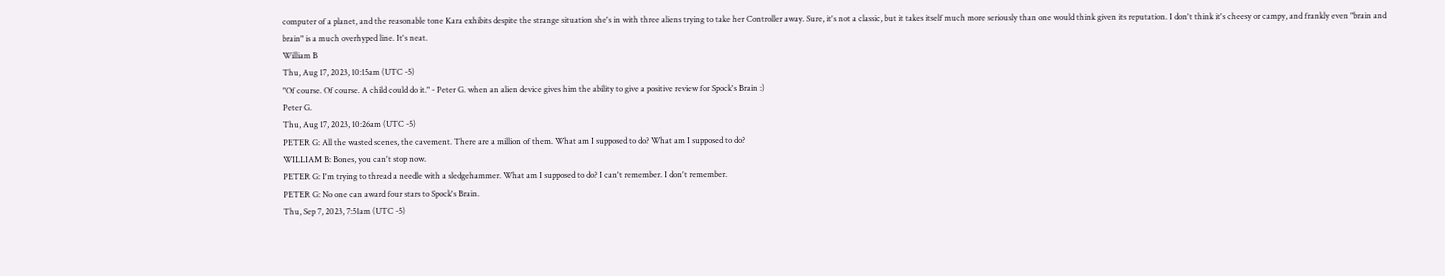computer of a planet, and the reasonable tone Kara exhibits despite the strange situation she's in with three aliens trying to take her Controller away. Sure, it's not a classic, but it takes itself much more seriously than one would think given its reputation. I don't think it's cheesy or campy, and frankly even "brain and brain" is a much overhyped line. It's neat.
William B
Thu, Aug 17, 2023, 10:15am (UTC -5)
"Of course. Of course. A child could do it." - Peter G. when an alien device gives him the ability to give a positive review for Spock's Brain :)
Peter G.
Thu, Aug 17, 2023, 10:26am (UTC -5)
PETER G: All the wasted scenes, the cavement. There are a million of them. What am I supposed to do? What am I supposed to do?
WILLIAM B: Bones, you can't stop now.
PETER G: I'm trying to thread a needle with a sledgehammer. What am I supposed to do? I can't remember. I don't remember.
PETER G: No one can award four stars to Spock's Brain.
Thu, Sep 7, 2023, 7:51am (UTC -5)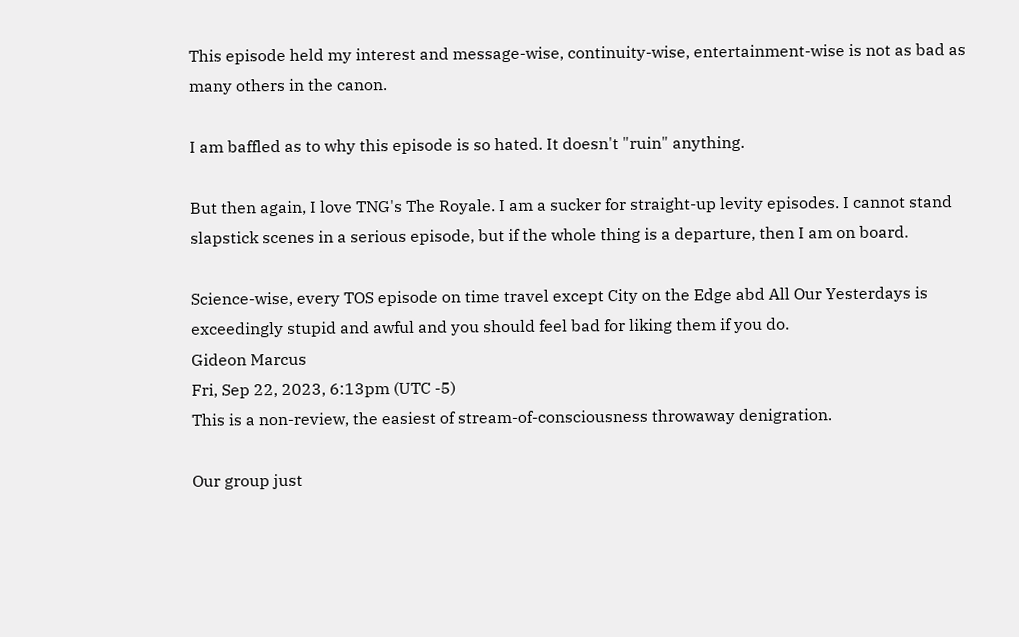This episode held my interest and message-wise, continuity-wise, entertainment-wise is not as bad as many others in the canon.

I am baffled as to why this episode is so hated. It doesn't "ruin" anything.

But then again, I love TNG's The Royale. I am a sucker for straight-up levity episodes. I cannot stand slapstick scenes in a serious episode, but if the whole thing is a departure, then I am on board.

Science-wise, every TOS episode on time travel except City on the Edge abd All Our Yesterdays is exceedingly stupid and awful and you should feel bad for liking them if you do.
Gideon Marcus
Fri, Sep 22, 2023, 6:13pm (UTC -5)
This is a non-review, the easiest of stream-of-consciousness throwaway denigration.

Our group just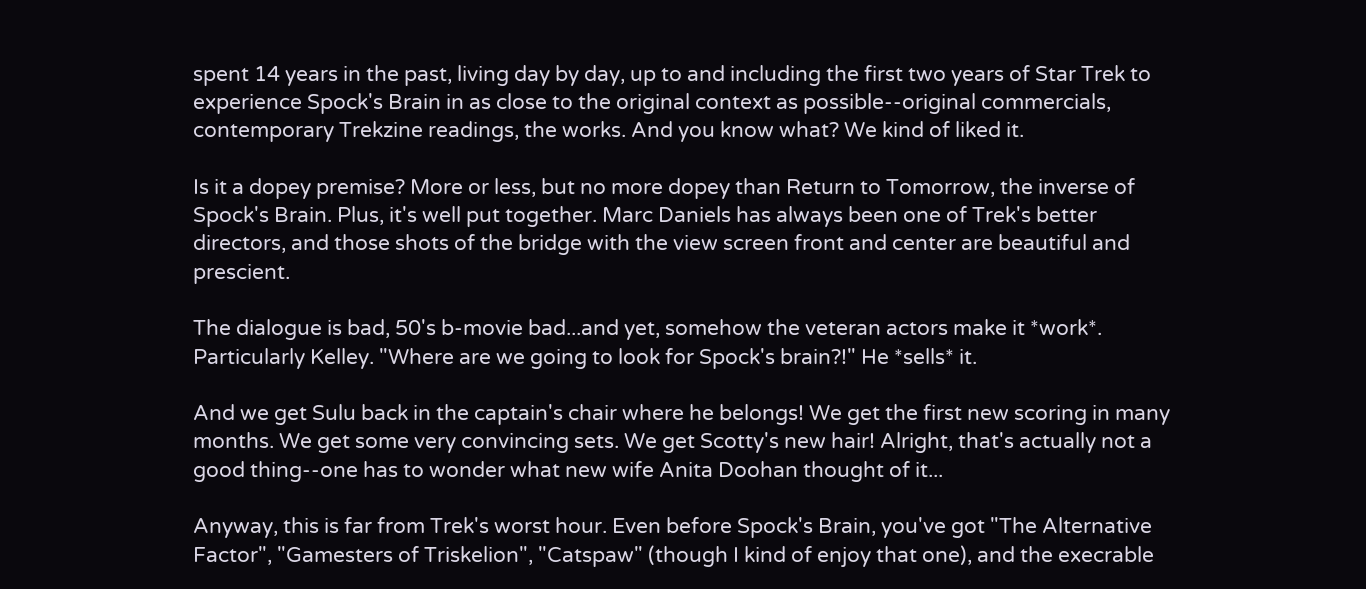spent 14 years in the past, living day by day, up to and including the first two years of Star Trek to experience Spock's Brain in as close to the original context as possible--original commercials, contemporary Trekzine readings, the works. And you know what? We kind of liked it.

Is it a dopey premise? More or less, but no more dopey than Return to Tomorrow, the inverse of Spock's Brain. Plus, it's well put together. Marc Daniels has always been one of Trek's better directors, and those shots of the bridge with the view screen front and center are beautiful and prescient.

The dialogue is bad, 50's b-movie bad...and yet, somehow the veteran actors make it *work*. Particularly Kelley. "Where are we going to look for Spock's brain?!" He *sells* it.

And we get Sulu back in the captain's chair where he belongs! We get the first new scoring in many months. We get some very convincing sets. We get Scotty's new hair! Alright, that's actually not a good thing--one has to wonder what new wife Anita Doohan thought of it...

Anyway, this is far from Trek's worst hour. Even before Spock's Brain, you've got "The Alternative Factor", "Gamesters of Triskelion", "Catspaw" (though I kind of enjoy that one), and the execrable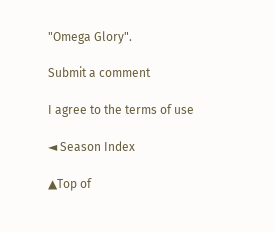"Omega Glory".

Submit a comment

I agree to the terms of use

◄ Season Index

▲Top of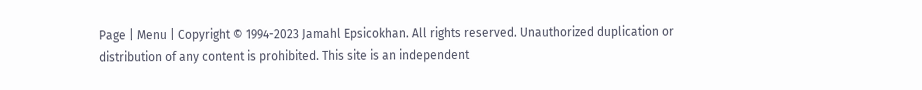Page | Menu | Copyright © 1994-2023 Jamahl Epsicokhan. All rights reserved. Unauthorized duplication or distribution of any content is prohibited. This site is an independent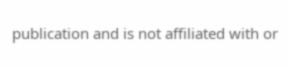publication and is not affiliated with or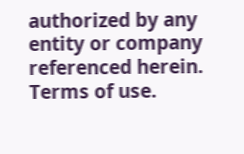authorized by any entity or company referenced herein. Terms of use.